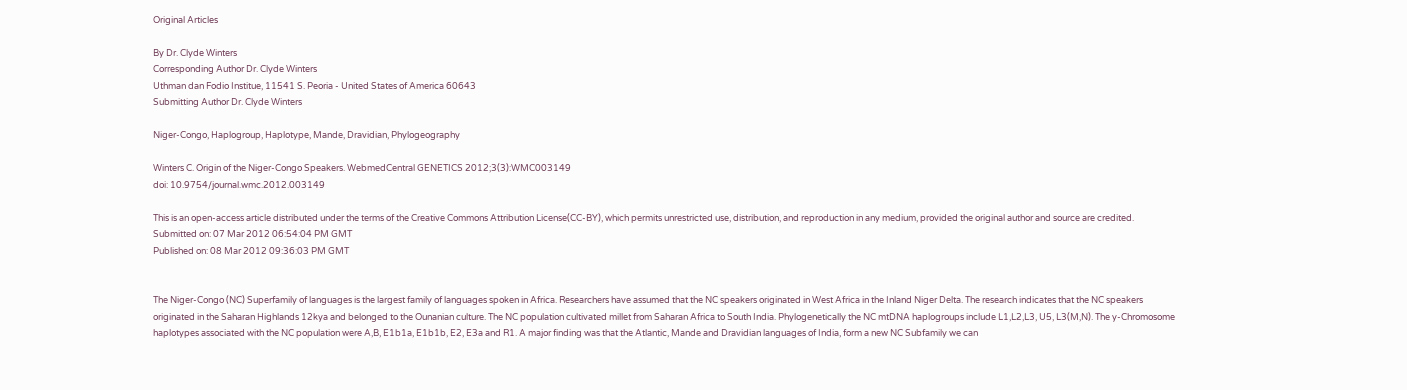Original Articles

By Dr. Clyde Winters
Corresponding Author Dr. Clyde Winters
Uthman dan Fodio Institue, 11541 S. Peoria - United States of America 60643
Submitting Author Dr. Clyde Winters

Niger-Congo, Haplogroup, Haplotype, Mande, Dravidian, Phylogeography

Winters C. Origin of the Niger-Congo Speakers. WebmedCentral GENETICS 2012;3(3):WMC003149
doi: 10.9754/journal.wmc.2012.003149

This is an open-access article distributed under the terms of the Creative Commons Attribution License(CC-BY), which permits unrestricted use, distribution, and reproduction in any medium, provided the original author and source are credited.
Submitted on: 07 Mar 2012 06:54:04 PM GMT
Published on: 08 Mar 2012 09:36:03 PM GMT


The Niger-Congo (NC) Superfamily of languages is the largest family of languages spoken in Africa. Researchers have assumed that the NC speakers originated in West Africa in the Inland Niger Delta. The research indicates that the NC speakers originated in the Saharan Highlands 12kya and belonged to the Ounanian culture. The NC population cultivated millet from Saharan Africa to South India. Phylogenetically the NC mtDNA haplogroups include L1,L2,L3, U5, L3(M,N). The y-Chromosome haplotypes associated with the NC population were A,B, E1b1a, E1b1b, E2, E3a and R1. A major finding was that the Atlantic, Mande and Dravidian languages of India, form a new NC Subfamily we can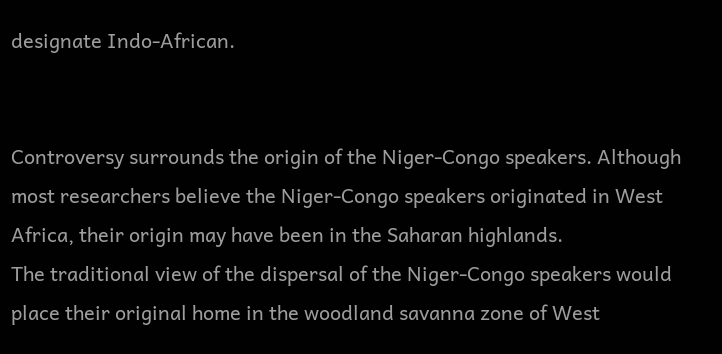designate Indo-African.


Controversy surrounds the origin of the Niger-Congo speakers. Although most researchers believe the Niger-Congo speakers originated in West Africa, their origin may have been in the Saharan highlands.
The traditional view of the dispersal of the Niger-Congo speakers would place their original home in the woodland savanna zone of West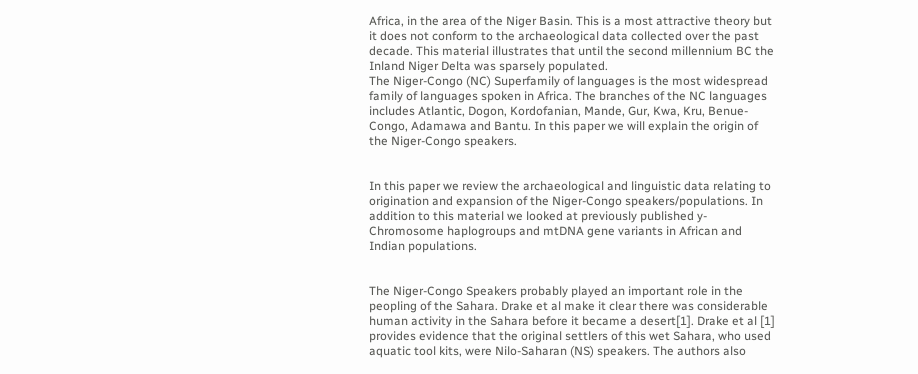Africa, in the area of the Niger Basin. This is a most attractive theory but it does not conform to the archaeological data collected over the past decade. This material illustrates that until the second millennium BC the Inland Niger Delta was sparsely populated.
The Niger-Congo (NC) Superfamily of languages is the most widespread family of languages spoken in Africa. The branches of the NC languages includes Atlantic, Dogon, Kordofanian, Mande, Gur, Kwa, Kru, Benue-Congo, Adamawa and Bantu. In this paper we will explain the origin of the Niger-Congo speakers.


In this paper we review the archaeological and linguistic data relating to origination and expansion of the Niger-Congo speakers/populations. In addition to this material we looked at previously published y-Chromosome haplogroups and mtDNA gene variants in African and Indian populations.


The Niger-Congo Speakers probably played an important role in the peopling of the Sahara. Drake et al make it clear there was considerable human activity in the Sahara before it became a desert[1]. Drake et al [1] provides evidence that the original settlers of this wet Sahara, who used aquatic tool kits, were Nilo-Saharan (NS) speakers. The authors also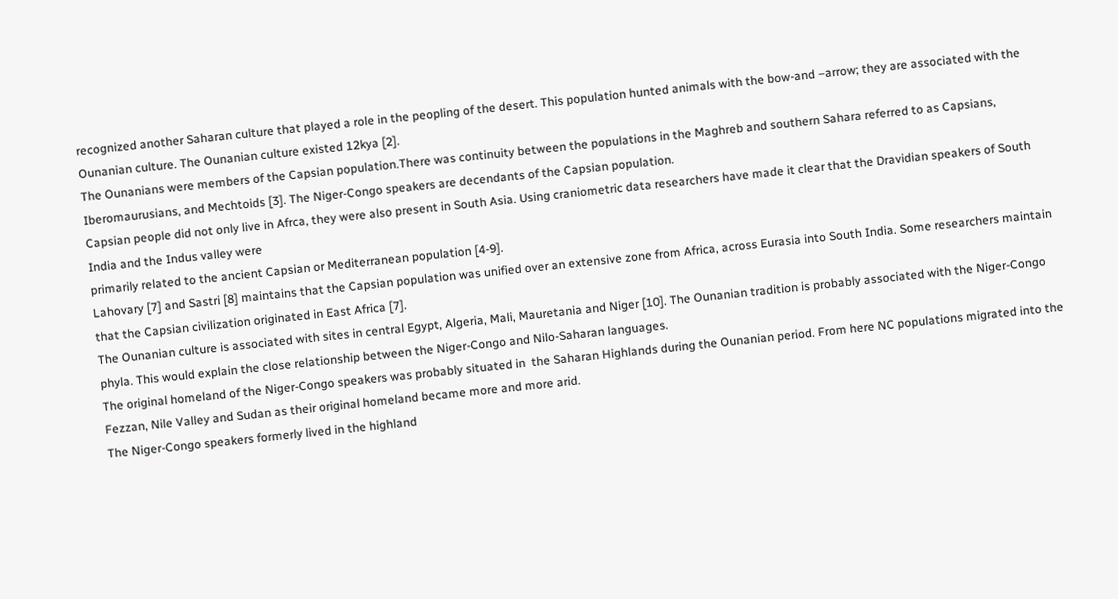recognized another Saharan culture that played a role in the peopling of the desert. This population hunted animals with the bow-and –arrow; they are associated with the Ounanian culture. The Ounanian culture existed 12kya [2].
The Ounanians were members of the Capsian population.There was continuity between the populations in the Maghreb and southern Sahara referred to as Capsians, Iberomaurusians, and Mechtoids [3]. The Niger-Congo speakers are decendants of the Capsian population.
Capsian people did not only live in Afrca, they were also present in South Asia. Using craniometric data researchers have made it clear that the Dravidian speakers of South India and the Indus valley were
primarily related to the ancient Capsian or Mediterranean population [4-9].
Lahovary [7] and Sastri [8] maintains that the Capsian population was unified over an extensive zone from Africa, across Eurasia into South India. Some researchers maintain that the Capsian civilization originated in East Africa [7].
The Ounanian culture is associated with sites in central Egypt, Algeria, Mali, Mauretania and Niger [10]. The Ounanian tradition is probably associated with the Niger-Congo phyla. This would explain the close relationship between the Niger-Congo and Nilo-Saharan languages.
The original homeland of the Niger-Congo speakers was probably situated in  the Saharan Highlands during the Ounanian period. From here NC populations migrated into the Fezzan, Nile Valley and Sudan as their original homeland became more and more arid.
The Niger-Congo speakers formerly lived in the highland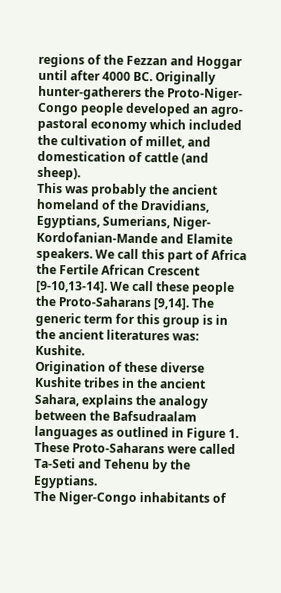regions of the Fezzan and Hoggar until after 4000 BC. Originally hunter-gatherers the Proto-Niger- Congo people developed an agro-pastoral economy which included the cultivation of millet, and domestication of cattle (and sheep).
This was probably the ancient homeland of the Dravidians, Egyptians, Sumerians, Niger-Kordofanian-Mande and Elamite speakers. We call this part of Africa the Fertile African Crescent [9-10,13-14]. We call these people the Proto-Saharans [9,14]. The generic term for this group is in the ancient literatures was: Kushite.
Origination of these diverse Kushite tribes in the ancient Sahara, explains the analogy between the Bafsudraalam languages as outlined in Figure 1. These Proto-Saharans were called Ta-Seti and Tehenu by the Egyptians.
The Niger-Congo inhabitants of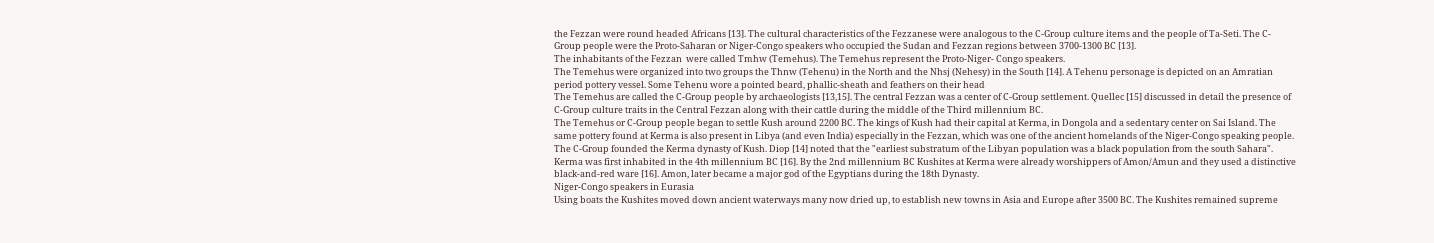the Fezzan were round headed Africans [13]. The cultural characteristics of the Fezzanese were analogous to the C-Group culture items and the people of Ta-Seti. The C-Group people were the Proto-Saharan or Niger-Congo speakers who occupied the Sudan and Fezzan regions between 3700-1300 BC [13].
The inhabitants of the Fezzan  were called Tmhw (Temehus). The Temehus represent the Proto-Niger- Congo speakers.
The Temehus were organized into two groups the Thnw (Tehenu) in the North and the Nhsj (Nehesy) in the South [14]. A Tehenu personage is depicted on an Amratian period pottery vessel. Some Tehenu wore a pointed beard, phallic-sheath and feathers on their head
The Temehus are called the C-Group people by archaeologists [13,15]. The central Fezzan was a center of C-Group settlement. Quellec [15] discussed in detail the presence of C-Group culture traits in the Central Fezzan along with their cattle during the middle of the Third millennium BC.
The Temehus or C-Group people began to settle Kush around 2200 BC. The kings of Kush had their capital at Kerma, in Dongola and a sedentary center on Sai Island. The same pottery found at Kerma is also present in Libya (and even India) especially in the Fezzan, which was one of the ancient homelands of the Niger-Congo speaking people. The C-Group founded the Kerma dynasty of Kush. Diop [14] noted that the "earliest substratum of the Libyan population was a black population from the south Sahara".
Kerma was first inhabited in the 4th millennium BC [16]. By the 2nd millennium BC Kushites at Kerma were already worshippers of Amon/Amun and they used a distinctive black-and-red ware [16]. Amon, later became a major god of the Egyptians during the 18th Dynasty.
Niger-Congo speakers in Eurasia
Using boats the Kushites moved down ancient waterways many now dried up, to establish new towns in Asia and Europe after 3500 BC. The Kushites remained supreme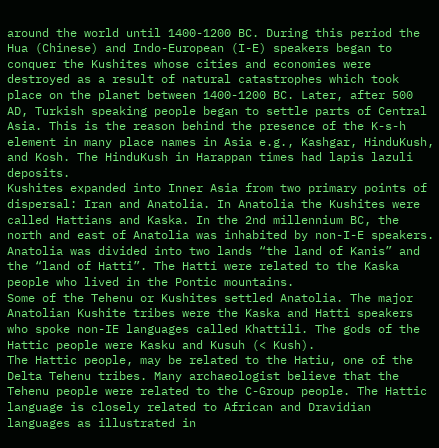around the world until 1400-1200 BC. During this period the Hua (Chinese) and Indo-European (I-E) speakers began to conquer the Kushites whose cities and economies were destroyed as a result of natural catastrophes which took place on the planet between 1400-1200 BC. Later, after 500 AD, Turkish speaking people began to settle parts of Central Asia. This is the reason behind the presence of the K-s-h element in many place names in Asia e.g., Kashgar, HinduKush, and Kosh. The HinduKush in Harappan times had lapis lazuli deposits.
Kushites expanded into Inner Asia from two primary points of dispersal: Iran and Anatolia. In Anatolia the Kushites were called Hattians and Kaska. In the 2nd millennium BC, the north and east of Anatolia was inhabited by non-I-E speakers.
Anatolia was divided into two lands “the land of Kanis” and the “land of Hatti”. The Hatti were related to the Kaska people who lived in the Pontic mountains.
Some of the Tehenu or Kushites settled Anatolia. The major Anatolian Kushite tribes were the Kaska and Hatti speakers who spoke non-IE languages called Khattili. The gods of the Hattic people were Kasku and Kusuh (< Kush).
The Hattic people, may be related to the Hatiu, one of the Delta Tehenu tribes. Many archaeologist believe that the Tehenu people were related to the C-Group people. The Hattic language is closely related to African and Dravidian languages as illustrated in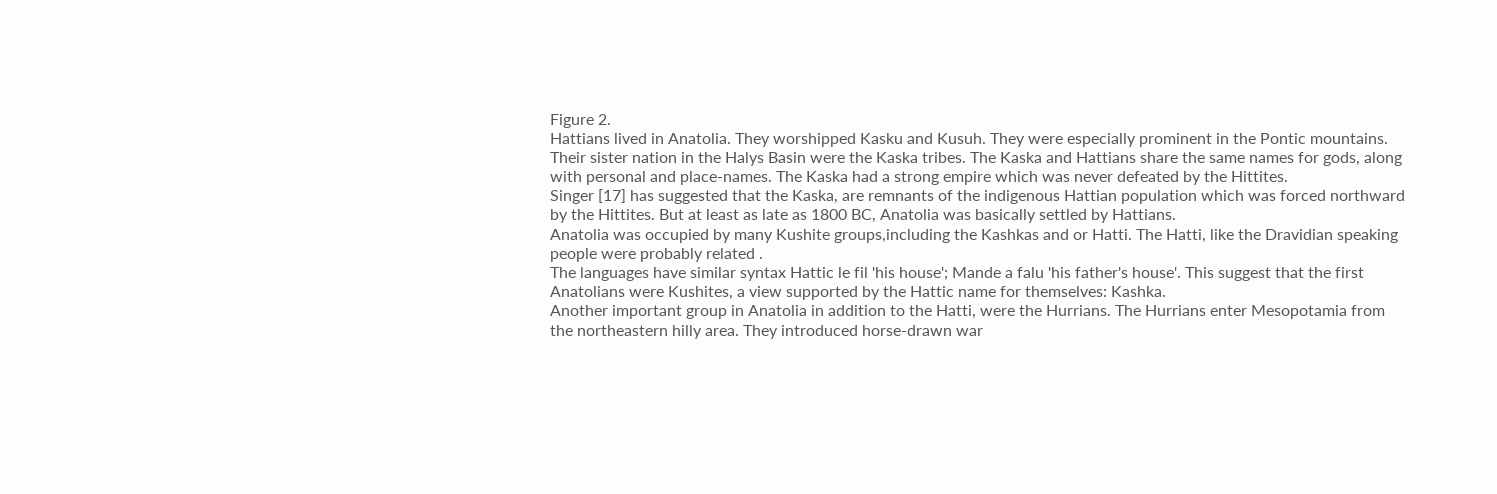Figure 2.
Hattians lived in Anatolia. They worshipped Kasku and Kusuh. They were especially prominent in the Pontic mountains. Their sister nation in the Halys Basin were the Kaska tribes. The Kaska and Hattians share the same names for gods, along with personal and place-names. The Kaska had a strong empire which was never defeated by the Hittites.
Singer [17] has suggested that the Kaska, are remnants of the indigenous Hattian population which was forced northward by the Hittites. But at least as late as 1800 BC, Anatolia was basically settled by Hattians.
Anatolia was occupied by many Kushite groups,including the Kashkas and or Hatti. The Hatti, like the Dravidian speaking people were probably related .
The languages have similar syntax Hattic le fil 'his house'; Mande a falu 'his father's house'. This suggest that the first Anatolians were Kushites, a view supported by the Hattic name for themselves: Kashka.
Another important group in Anatolia in addition to the Hatti, were the Hurrians. The Hurrians enter Mesopotamia from the northeastern hilly area. They introduced horse-drawn war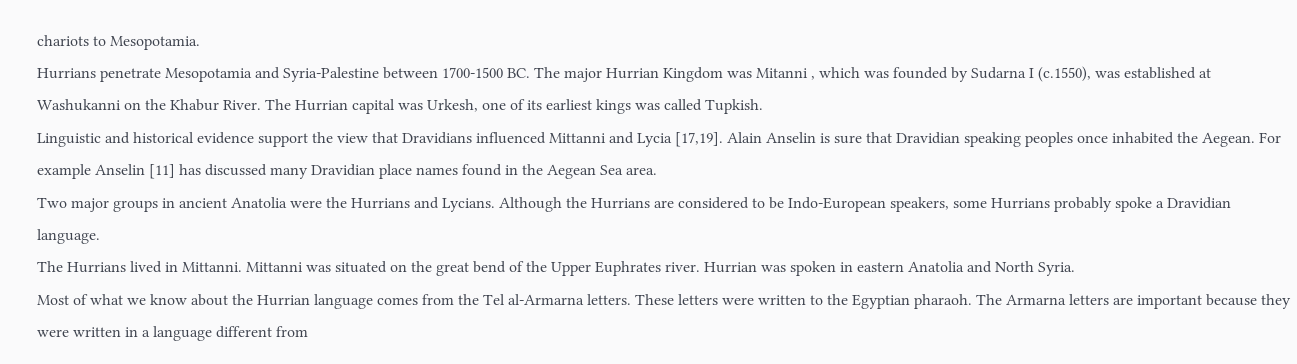chariots to Mesopotamia.
Hurrians penetrate Mesopotamia and Syria-Palestine between 1700-1500 BC. The major Hurrian Kingdom was Mitanni , which was founded by Sudarna I (c.1550), was established at Washukanni on the Khabur River. The Hurrian capital was Urkesh, one of its earliest kings was called Tupkish.
Linguistic and historical evidence support the view that Dravidians influenced Mittanni and Lycia [17,19]. Alain Anselin is sure that Dravidian speaking peoples once inhabited the Aegean. For example Anselin [11] has discussed many Dravidian place names found in the Aegean Sea area.
Two major groups in ancient Anatolia were the Hurrians and Lycians. Although the Hurrians are considered to be Indo-European speakers, some Hurrians probably spoke a Dravidian language.
The Hurrians lived in Mittanni. Mittanni was situated on the great bend of the Upper Euphrates river. Hurrian was spoken in eastern Anatolia and North Syria.
Most of what we know about the Hurrian language comes from the Tel al-Armarna letters. These letters were written to the Egyptian pharaoh. The Armarna letters are important because they were written in a language different from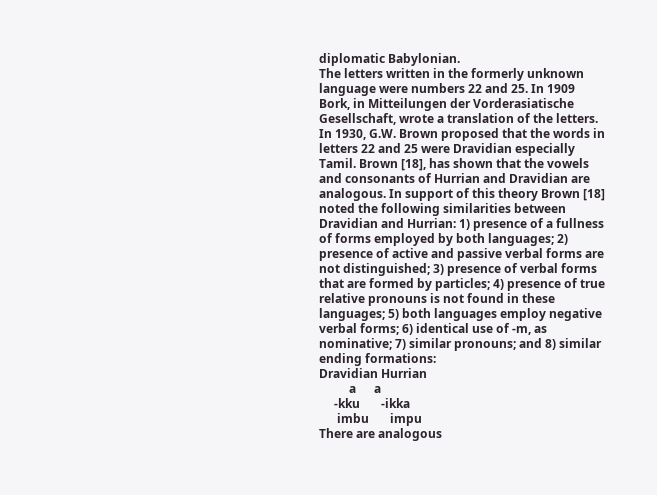diplomatic Babylonian.
The letters written in the formerly unknown language were numbers 22 and 25. In 1909 Bork, in Mitteilungen der Vorderasiatische Gesellschaft, wrote a translation of the letters.
In 1930, G.W. Brown proposed that the words in letters 22 and 25 were Dravidian especially Tamil. Brown [18], has shown that the vowels and consonants of Hurrian and Dravidian are analogous. In support of this theory Brown [18] noted the following similarities between Dravidian and Hurrian: 1) presence of a fullness of forms employed by both languages; 2) presence of active and passive verbal forms are not distinguished; 3) presence of verbal forms that are formed by particles; 4) presence of true relative pronouns is not found in these languages; 5) both languages employ negative verbal forms; 6) identical use of -m, as nominative; 7) similar pronouns; and 8) similar ending formations:
Dravidian Hurrian
          a      a
     -kku       -ikka
      imbu       impu
There are analogous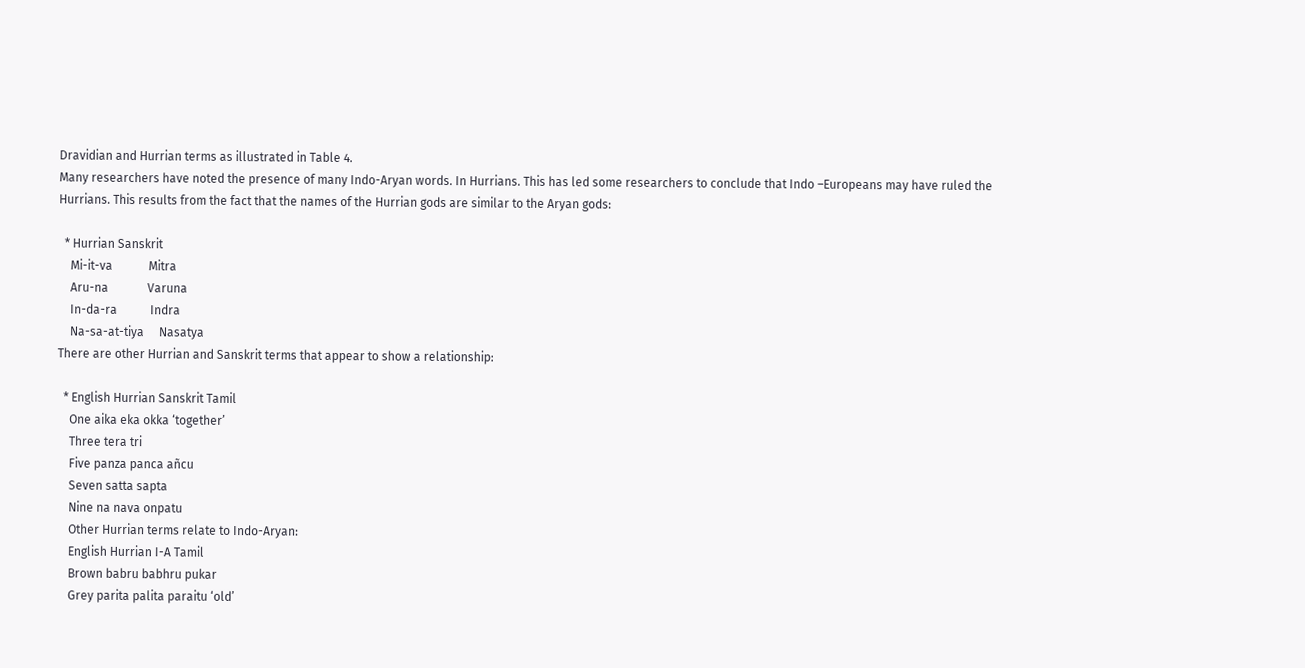Dravidian and Hurrian terms as illustrated in Table 4.
Many researchers have noted the presence of many Indo-Aryan words. In Hurrians. This has led some researchers to conclude that Indo –Europeans may have ruled the Hurrians. This results from the fact that the names of the Hurrian gods are similar to the Aryan gods:

  * Hurrian Sanskrit
    Mi-it-va            Mitra
    Aru-na             Varuna
    In-da-ra           Indra
    Na-sa-at-tiya     Nasatya
There are other Hurrian and Sanskrit terms that appear to show a relationship:

  * English Hurrian Sanskrit Tamil
    One aika eka okka ‘together’
    Three tera tri
    Five panza panca añcu
    Seven satta sapta
    Nine na nava onpatu
    Other Hurrian terms relate to Indo-Aryan:
    English Hurrian I-A Tamil
    Brown babru babhru pukar
    Grey parita palita paraitu ‘old’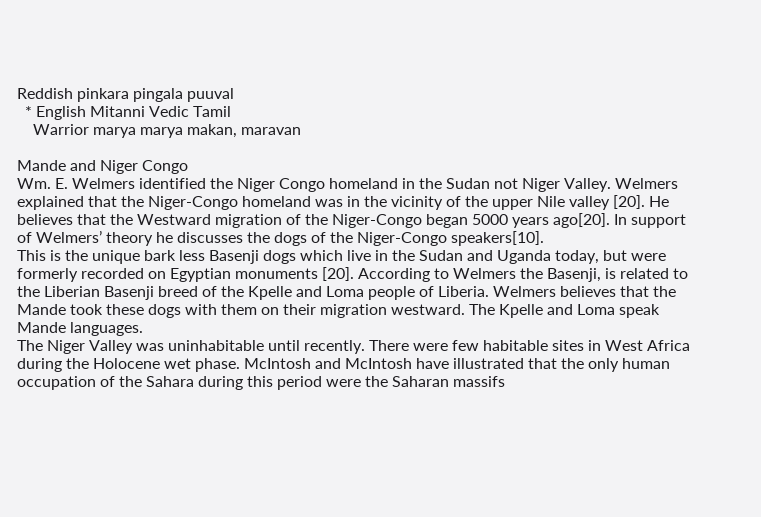Reddish pinkara pingala puuval
  * English Mitanni Vedic Tamil
    Warrior marya marya makan, maravan

Mande and Niger Congo
Wm. E. Welmers identified the Niger Congo homeland in the Sudan not Niger Valley. Welmers explained that the Niger-Congo homeland was in the vicinity of the upper Nile valley [20]. He believes that the Westward migration of the Niger-Congo began 5000 years ago[20]. In support of Welmers’ theory he discusses the dogs of the Niger-Congo speakers[10].
This is the unique bark less Basenji dogs which live in the Sudan and Uganda today, but were formerly recorded on Egyptian monuments [20]. According to Welmers the Basenji, is related to the Liberian Basenji breed of the Kpelle and Loma people of Liberia. Welmers believes that the Mande took these dogs with them on their migration westward. The Kpelle and Loma speak Mande languages.
The Niger Valley was uninhabitable until recently. There were few habitable sites in West Africa during the Holocene wet phase. McIntosh and McIntosh have illustrated that the only human occupation of the Sahara during this period were the Saharan massifs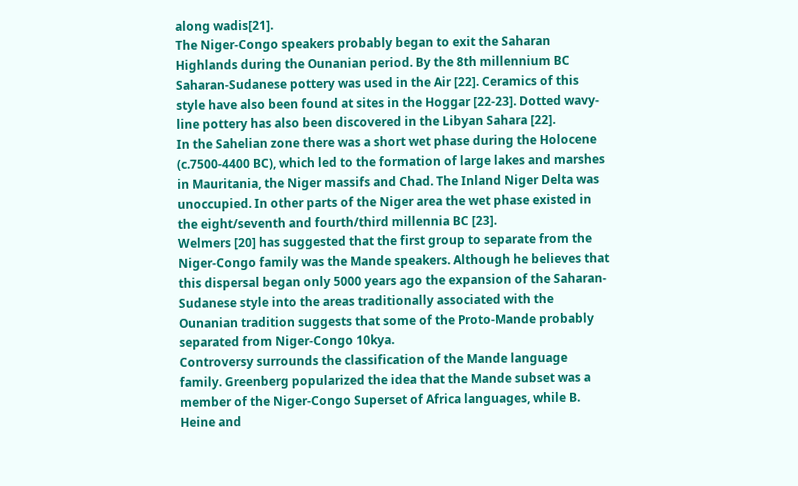along wadis[21].
The Niger-Congo speakers probably began to exit the Saharan Highlands during the Ounanian period. By the 8th millennium BC Saharan-Sudanese pottery was used in the Air [22]. Ceramics of this style have also been found at sites in the Hoggar [22-23]. Dotted wavy-line pottery has also been discovered in the Libyan Sahara [22].
In the Sahelian zone there was a short wet phase during the Holocene (c.7500-4400 BC), which led to the formation of large lakes and marshes in Mauritania, the Niger massifs and Chad. The Inland Niger Delta was unoccupied. In other parts of the Niger area the wet phase existed in the eight/seventh and fourth/third millennia BC [23].
Welmers [20] has suggested that the first group to separate from the Niger-Congo family was the Mande speakers. Although he believes that this dispersal began only 5000 years ago the expansion of the Saharan-Sudanese style into the areas traditionally associated with the Ounanian tradition suggests that some of the Proto-Mande probably separated from Niger-Congo 10kya.
Controversy surrounds the classification of the Mande language family. Greenberg popularized the idea that the Mande subset was a member of the Niger-Congo Superset of Africa languages, while B. Heine and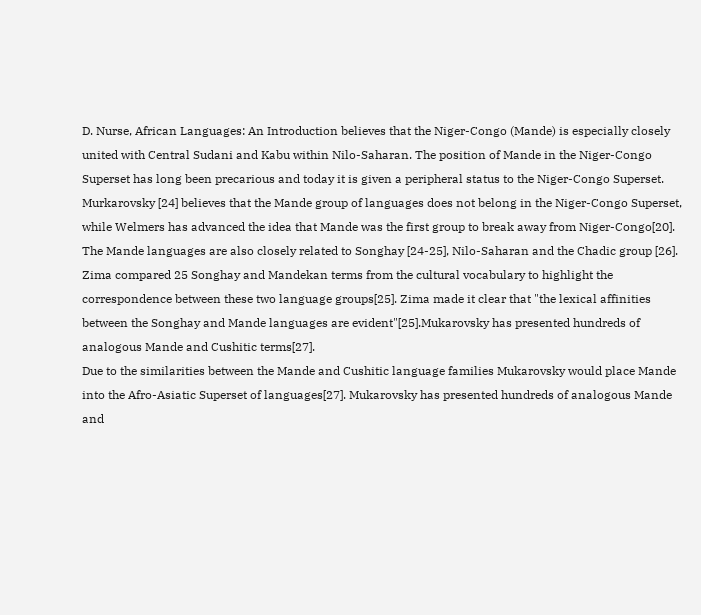D. Nurse, African Languages: An Introduction believes that the Niger-Congo (Mande) is especially closely united with Central Sudani and Kabu within Nilo-Saharan. The position of Mande in the Niger-Congo Superset has long been precarious and today it is given a peripheral status to the Niger-Congo Superset. Murkarovsky [24] believes that the Mande group of languages does not belong in the Niger-Congo Superset, while Welmers has advanced the idea that Mande was the first group to break away from Niger-Congo[20]. The Mande languages are also closely related to Songhay [24-25], Nilo-Saharan and the Chadic group [26]. Zima compared 25 Songhay and Mandekan terms from the cultural vocabulary to highlight the correspondence between these two language groups[25]. Zima made it clear that "the lexical affinities between the Songhay and Mande languages are evident"[25].Mukarovsky has presented hundreds of analogous Mande and Cushitic terms[27].
Due to the similarities between the Mande and Cushitic language families Mukarovsky would place Mande into the Afro-Asiatic Superset of languages[27]. Mukarovsky has presented hundreds of analogous Mande and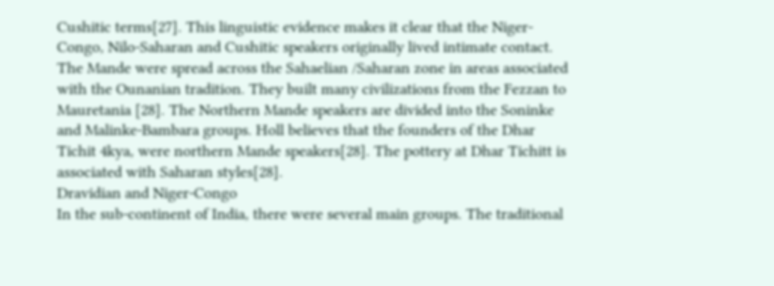Cushitic terms[27]. This linguistic evidence makes it clear that the Niger-Congo, Nilo-Saharan and Cushitic speakers originally lived intimate contact. The Mande were spread across the Sahaelian /Saharan zone in areas associated with the Ounanian tradition. They built many civilizations from the Fezzan to Mauretania [28]. The Northern Mande speakers are divided into the Soninke and Malinke-Bambara groups. Holl believes that the founders of the Dhar Tichit 4kya, were northern Mande speakers[28]. The pottery at Dhar Tichitt is associated with Saharan styles[28].
Dravidian and Niger-Congo
In the sub-continent of India, there were several main groups. The traditional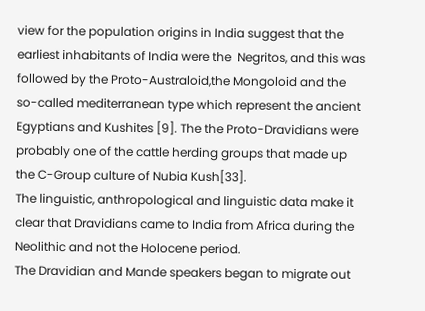view for the population origins in India suggest that the earliest inhabitants of India were the  Negritos, and this was followed by the Proto-Australoid,the Mongoloid and the so-called mediterranean type which represent the ancient Egyptians and Kushites [9]. The the Proto-Dravidians were probably one of the cattle herding groups that made up the C-Group culture of Nubia Kush[33].
The linguistic, anthropological and linguistic data make it clear that Dravidians came to India from Africa during the Neolithic and not the Holocene period.
The Dravidian and Mande speakers began to migrate out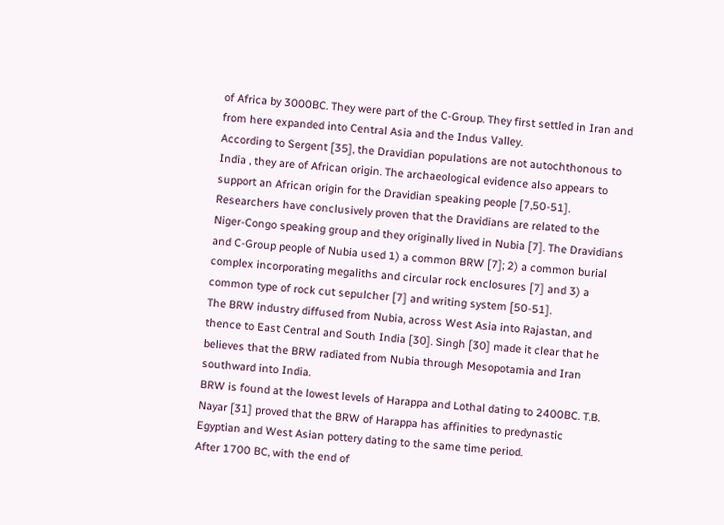of Africa by 3000BC. They were part of the C-Group. They first settled in Iran and from here expanded into Central Asia and the Indus Valley.
According to Sergent [35], the Dravidian populations are not autochthonous to India , they are of African origin. The archaeological evidence also appears to support an African origin for the Dravidian speaking people [7,50-51].
Researchers have conclusively proven that the Dravidians are related to the Niger-Congo speaking group and they originally lived in Nubia [7]. The Dravidians and C-Group people of Nubia used 1) a common BRW [7]; 2) a common burial complex incorporating megaliths and circular rock enclosures [7] and 3) a common type of rock cut sepulcher [7] and writing system [50-51].
The BRW industry diffused from Nubia, across West Asia into Rajastan, and thence to East Central and South India [30]. Singh [30] made it clear that he believes that the BRW radiated from Nubia through Mesopotamia and Iran southward into India.
BRW is found at the lowest levels of Harappa and Lothal dating to 2400BC. T.B. Nayar [31] proved that the BRW of Harappa has affinities to predynastic Egyptian and West Asian pottery dating to the same time period.
After 1700 BC, with the end of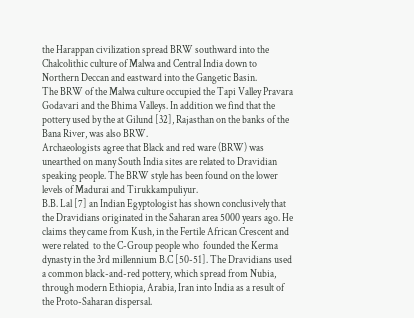the Harappan civilization spread BRW southward into the Chalcolithic culture of Malwa and Central India down to Northern Deccan and eastward into the Gangetic Basin.
The BRW of the Malwa culture occupied the Tapi Valley Pravara Godavari and the Bhima Valleys. In addition we find that the pottery used by the at Gilund [32], Rajasthan on the banks of the Bana River, was also BRW.
Archaeologists agree that Black and red ware (BRW) was unearthed on many South India sites are related to Dravidian speaking people. The BRW style has been found on the lower levels of Madurai and Tirukkampuliyur.
B.B. Lal [7] an Indian Egyptologist has shown conclusively that the Dravidians originated in the Saharan area 5000 years ago. He claims they came from Kush, in the Fertile African Crescent and were related  to the C-Group people who  founded the Kerma dynasty in the 3rd millennium B.C [50-51]. The Dravidians used a common black-and-red pottery, which spread from Nubia, through modern Ethiopia, Arabia, Iran into India as a result of the Proto-Saharan dispersal.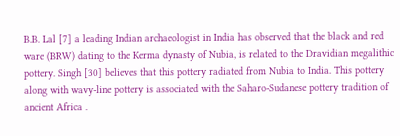B.B. Lal [7] a leading Indian archaeologist in India has observed that the black and red ware (BRW) dating to the Kerma dynasty of Nubia, is related to the Dravidian megalithic pottery. Singh [30] believes that this pottery radiated from Nubia to India. This pottery along with wavy-line pottery is associated with the Saharo-Sudanese pottery tradition of ancient Africa .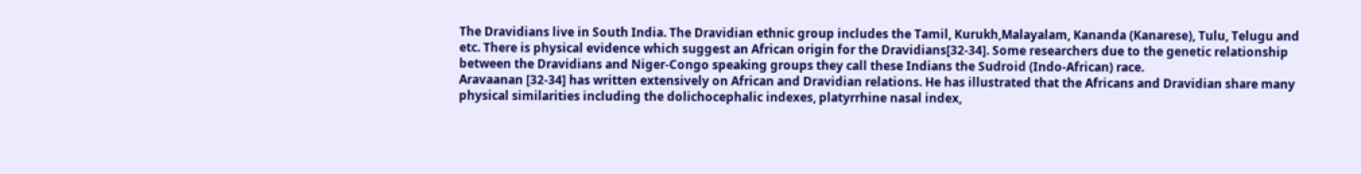The Dravidians live in South India. The Dravidian ethnic group includes the Tamil, Kurukh,Malayalam, Kananda (Kanarese), Tulu, Telugu and etc. There is physical evidence which suggest an African origin for the Dravidians[32-34]. Some researchers due to the genetic relationship between the Dravidians and Niger-Congo speaking groups they call these Indians the Sudroid (Indo-African) race.
Aravaanan [32-34] has written extensively on African and Dravidian relations. He has illustrated that the Africans and Dravidian share many physical similarities including the dolichocephalic indexes, platyrrhine nasal index,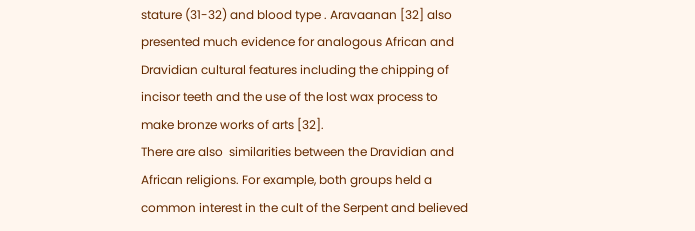stature (31-32) and blood type . Aravaanan [32] also presented much evidence for analogous African and Dravidian cultural features including the chipping of incisor teeth and the use of the lost wax process to make bronze works of arts [32].
There are also  similarities between the Dravidian and African religions. For example, both groups held a common interest in the cult of the Serpent and believed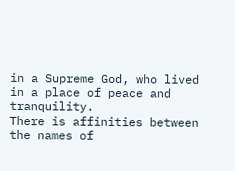in a Supreme God, who lived in a place of peace and tranquility.
There is affinities between the names of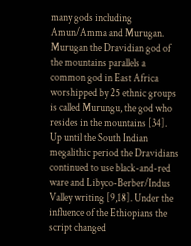many gods including Amun/Amma and Murugan. Murugan the Dravidian god of the mountains parallels a common god in East Africa worshipped by 25 ethnic groups is called Murungu, the god who resides in the mountains [34].
Up until the South Indian megalithic period the Dravidians continued to use black-and-red ware and Libyco-Berber/Indus Valley writing [9,18]. Under the influence of the Ethiopians the script changed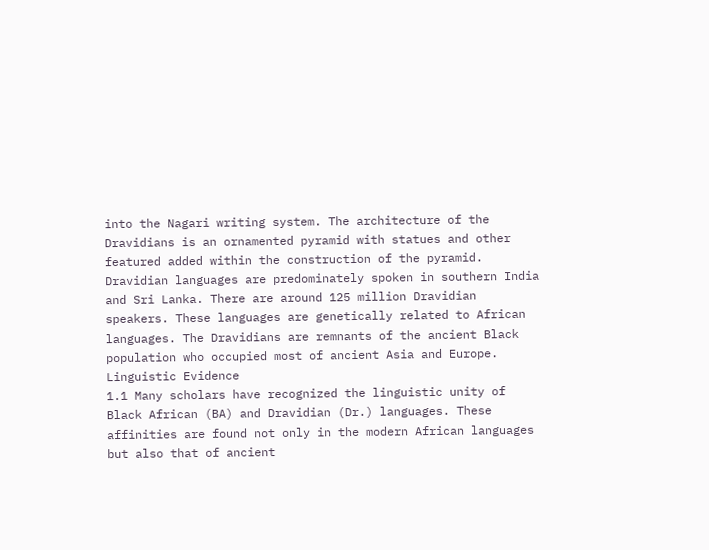into the Nagari writing system. The architecture of the Dravidians is an ornamented pyramid with statues and other featured added within the construction of the pyramid.
Dravidian languages are predominately spoken in southern India and Sri Lanka. There are around 125 million Dravidian speakers. These languages are genetically related to African languages. The Dravidians are remnants of the ancient Black population who occupied most of ancient Asia and Europe.
Linguistic Evidence
1.1 Many scholars have recognized the linguistic unity of Black African (BA) and Dravidian (Dr.) languages. These affinities are found not only in the modern African languages but also that of ancient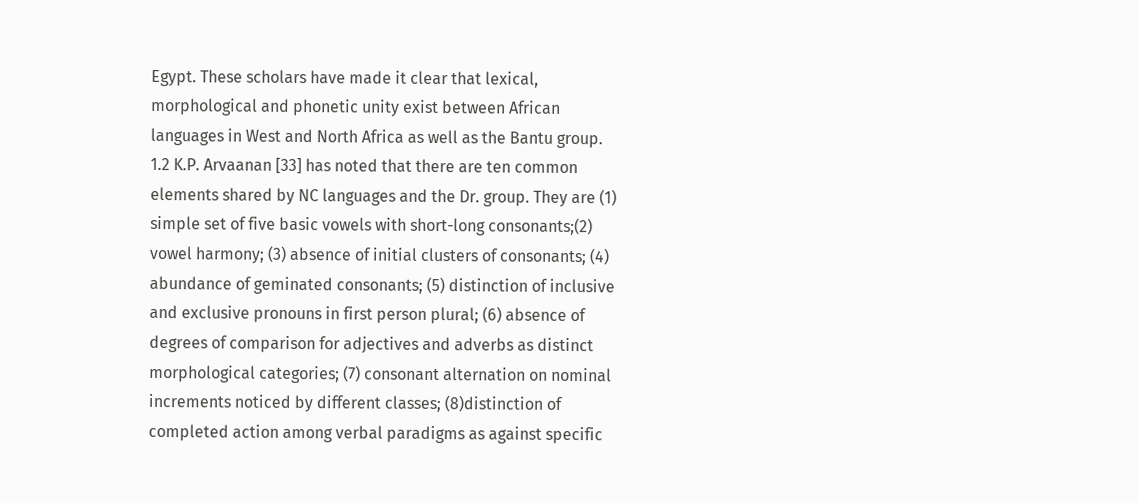Egypt. These scholars have made it clear that lexical, morphological and phonetic unity exist between African languages in West and North Africa as well as the Bantu group.
1.2 K.P. Arvaanan [33] has noted that there are ten common elements shared by NC languages and the Dr. group. They are (1) simple set of five basic vowels with short-long consonants;(2) vowel harmony; (3) absence of initial clusters of consonants; (4) abundance of geminated consonants; (5) distinction of inclusive and exclusive pronouns in first person plural; (6) absence of degrees of comparison for adjectives and adverbs as distinct morphological categories; (7) consonant alternation on nominal increments noticed by different classes; (8)distinction of completed action among verbal paradigms as against specific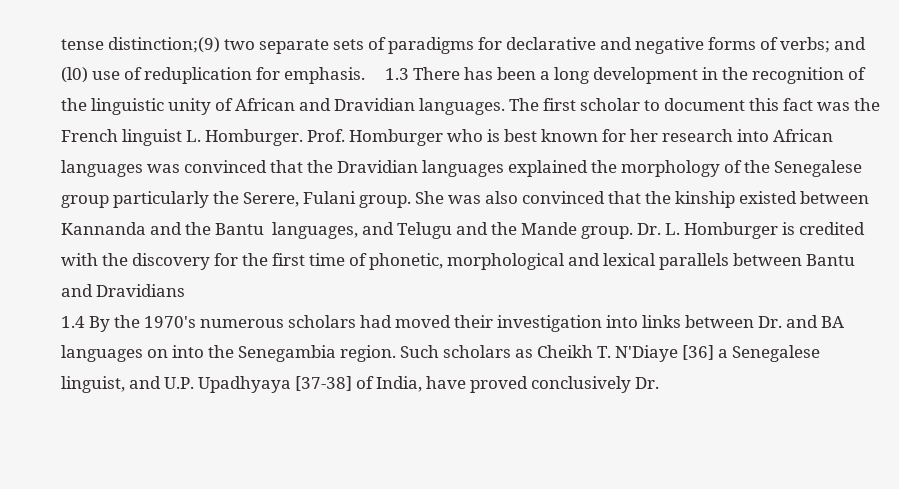tense distinction;(9) two separate sets of paradigms for declarative and negative forms of verbs; and (l0) use of reduplication for emphasis.     1.3 There has been a long development in the recognition of the linguistic unity of African and Dravidian languages. The first scholar to document this fact was the French linguist L. Homburger. Prof. Homburger who is best known for her research into African languages was convinced that the Dravidian languages explained the morphology of the Senegalese group particularly the Serere, Fulani group. She was also convinced that the kinship existed between Kannanda and the Bantu  languages, and Telugu and the Mande group. Dr. L. Homburger is credited with the discovery for the first time of phonetic, morphological and lexical parallels between Bantu and Dravidians
1.4 By the 1970's numerous scholars had moved their investigation into links between Dr. and BA languages on into the Senegambia region. Such scholars as Cheikh T. N'Diaye [36] a Senegalese linguist, and U.P. Upadhyaya [37-38] of India, have proved conclusively Dr.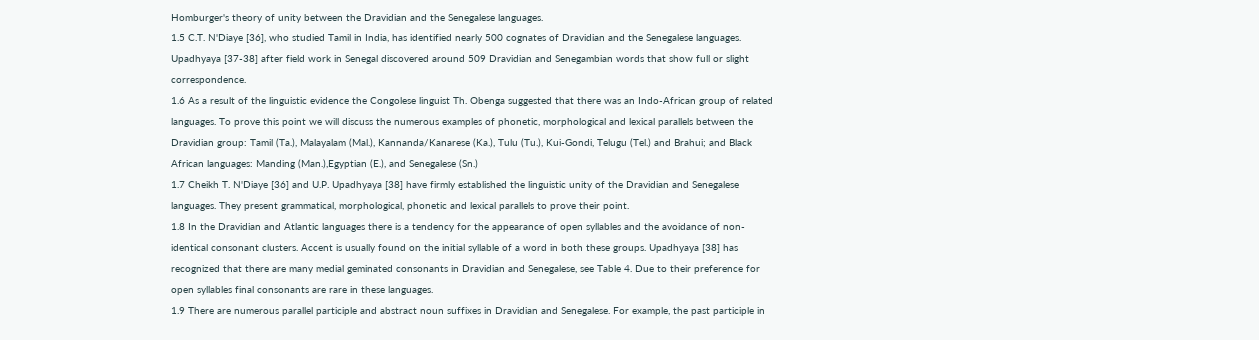Homburger's theory of unity between the Dravidian and the Senegalese languages.
1.5 C.T. N'Diaye [36], who studied Tamil in India, has identified nearly 500 cognates of Dravidian and the Senegalese languages. Upadhyaya [37-38] after field work in Senegal discovered around 509 Dravidian and Senegambian words that show full or slight correspondence.
1.6 As a result of the linguistic evidence the Congolese linguist Th. Obenga suggested that there was an Indo-African group of related languages. To prove this point we will discuss the numerous examples of phonetic, morphological and lexical parallels between the Dravidian group: Tamil (Ta.), Malayalam (Mal.), Kannanda/Kanarese (Ka.), Tulu (Tu.), Kui-Gondi, Telugu (Tel.) and Brahui; and Black African languages: Manding (Man.),Egyptian (E.), and Senegalese (Sn.)
1.7 Cheikh T. N'Diaye [36] and U.P. Upadhyaya [38] have firmly established the linguistic unity of the Dravidian and Senegalese languages. They present grammatical, morphological, phonetic and lexical parallels to prove their point.
1.8 In the Dravidian and Atlantic languages there is a tendency for the appearance of open syllables and the avoidance of non-identical consonant clusters. Accent is usually found on the initial syllable of a word in both these groups. Upadhyaya [38] has recognized that there are many medial geminated consonants in Dravidian and Senegalese, see Table 4. Due to their preference for open syllables final consonants are rare in these languages.
1.9 There are numerous parallel participle and abstract noun suffixes in Dravidian and Senegalese. For example, the past participle in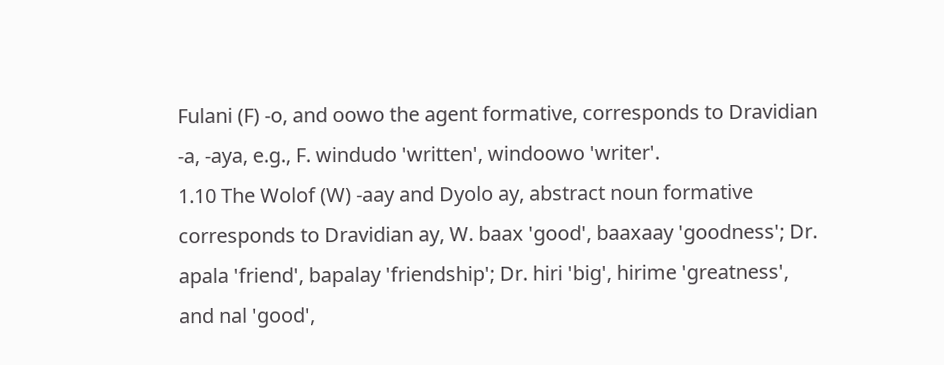Fulani (F) -o, and oowo the agent formative, corresponds to Dravidian -a, -aya, e.g., F. windudo 'written', windoowo 'writer'.
1.10 The Wolof (W) -aay and Dyolo ay, abstract noun formative corresponds to Dravidian ay, W. baax 'good', baaxaay 'goodness'; Dr. apala 'friend', bapalay 'friendship'; Dr. hiri 'big', hirime 'greatness', and nal 'good',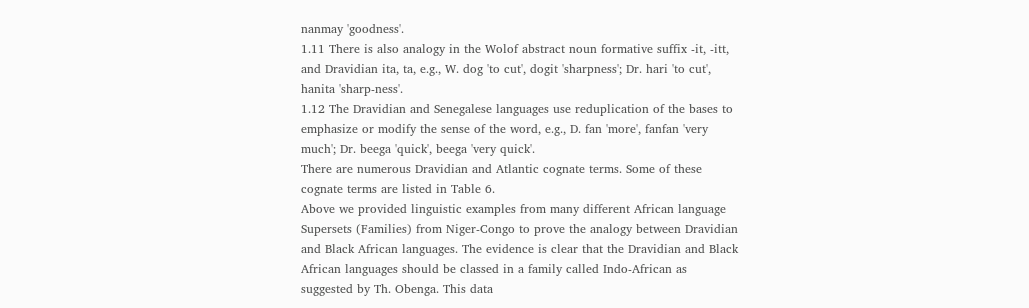nanmay 'goodness'.
1.11 There is also analogy in the Wolof abstract noun formative suffix -it, -itt, and Dravidian ita, ta, e.g., W. dog 'to cut', dogit 'sharpness'; Dr. hari 'to cut', hanita 'sharp-ness'.
1.12 The Dravidian and Senegalese languages use reduplication of the bases to emphasize or modify the sense of the word, e.g., D. fan 'more', fanfan 'very much'; Dr. beega 'quick', beega 'very quick'.
There are numerous Dravidian and Atlantic cognate terms. Some of these cognate terms are listed in Table 6.
Above we provided linguistic examples from many different African language  Supersets (Families) from Niger-Congo to prove the analogy between Dravidian and Black African languages. The evidence is clear that the Dravidian and Black African languages should be classed in a family called Indo-African as suggested by Th. Obenga. This data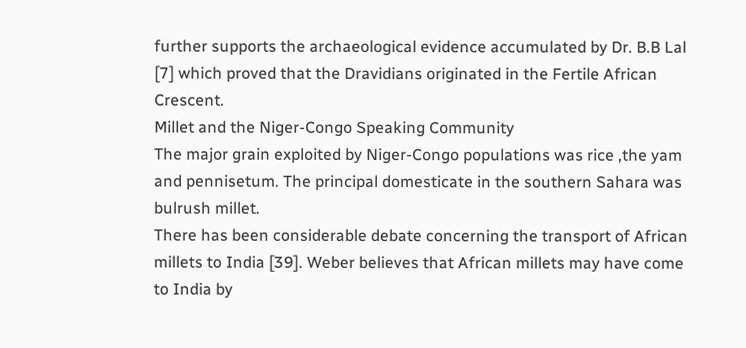further supports the archaeological evidence accumulated by Dr. B.B Lal [7] which proved that the Dravidians originated in the Fertile African Crescent.
Millet and the Niger-Congo Speaking Community
The major grain exploited by Niger-Congo populations was rice ,the yam and pennisetum. The principal domesticate in the southern Sahara was bulrush millet.
There has been considerable debate concerning the transport of African millets to India [39]. Weber believes that African millets may have come to India by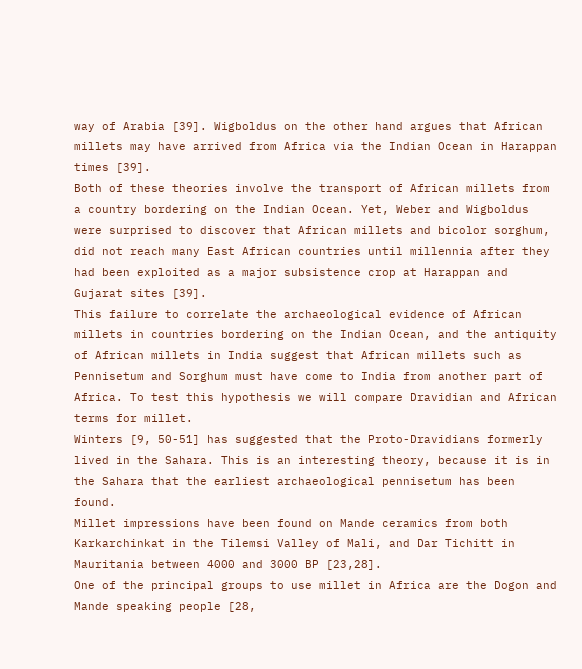way of Arabia [39]. Wigboldus on the other hand argues that African millets may have arrived from Africa via the Indian Ocean in Harappan times [39].
Both of these theories involve the transport of African millets from a country bordering on the Indian Ocean. Yet, Weber and Wigboldus were surprised to discover that African millets and bicolor sorghum, did not reach many East African countries until millennia after they had been exploited as a major subsistence crop at Harappan and Gujarat sites [39].
This failure to correlate the archaeological evidence of African millets in countries bordering on the Indian Ocean, and the antiquity of African millets in India suggest that African millets such as Pennisetum and Sorghum must have come to India from another part of Africa. To test this hypothesis we will compare Dravidian and African terms for millet.
Winters [9, 50-51] has suggested that the Proto-Dravidians formerly lived in the Sahara. This is an interesting theory, because it is in the Sahara that the earliest archaeological pennisetum has been found.
Millet impressions have been found on Mande ceramics from both Karkarchinkat in the Tilemsi Valley of Mali, and Dar Tichitt in Mauritania between 4000 and 3000 BP [23,28].
One of the principal groups to use millet in Africa are the Dogon and Mande speaking people [28,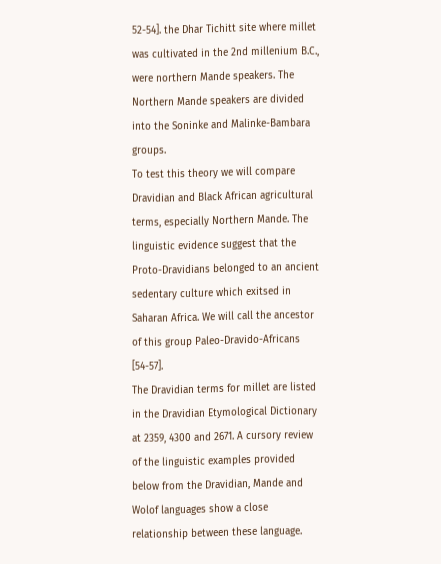52-54]. the Dhar Tichitt site where millet was cultivated in the 2nd millenium B.C., were northern Mande speakers. The Northern Mande speakers are divided into the Soninke and Malinke-Bambara groups.
To test this theory we will compare Dravidian and Black African agricultural terms, especially Northern Mande. The linguistic evidence suggest that the Proto-Dravidians belonged to an ancient sedentary culture which exitsed in Saharan Africa. We will call the ancestor of this group Paleo-Dravido-Africans [54-57].
The Dravidian terms for millet are listed in the Dravidian Etymological Dictionary at 2359, 4300 and 2671. A cursory review of the linguistic examples provided below from the Dravidian, Mande and Wolof languages show a close relationship between these language.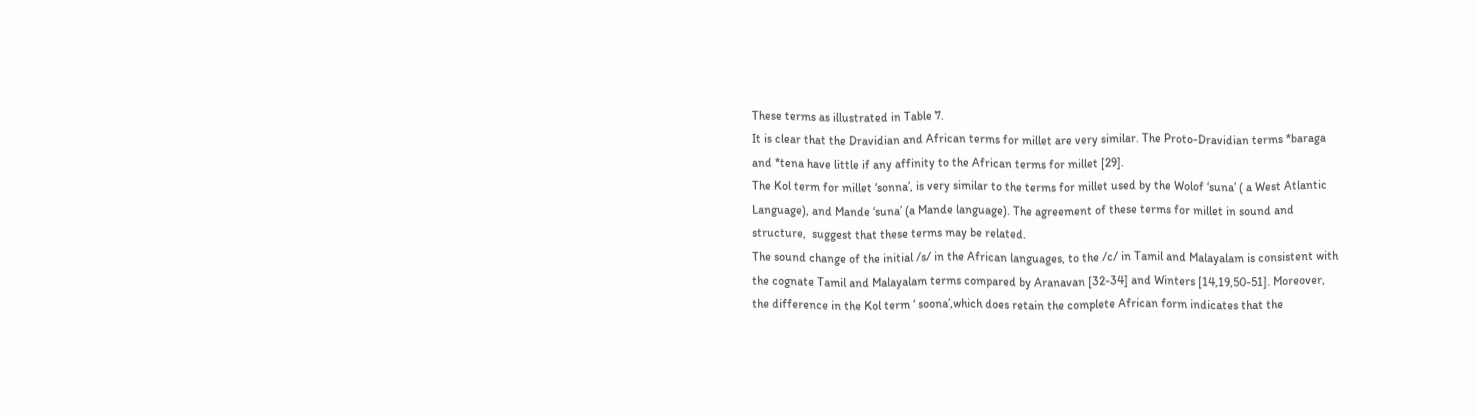These terms as illustrated in Table 7.
It is clear that the Dravidian and African terms for millet are very similar. The Proto-Dravidian terms *baraga and *tena have little if any affinity to the African terms for millet [29].
The Kol term for millet ‘sonna’, is very similar to the terms for millet used by the Wolof ‘suna’ ( a West Atlantic Language), and Mande ‘suna’ (a Mande language). The agreement of these terms for millet in sound and structure,  suggest that these terms may be related.
The sound change of the initial /s/ in the African languages, to the /c/ in Tamil and Malayalam is consistent with the cognate Tamil and Malayalam terms compared by Aranavan [32-34] and Winters [14,19,50-51]. Moreover, the difference in the Kol term ‘ soona’,which does retain the complete African form indicates that the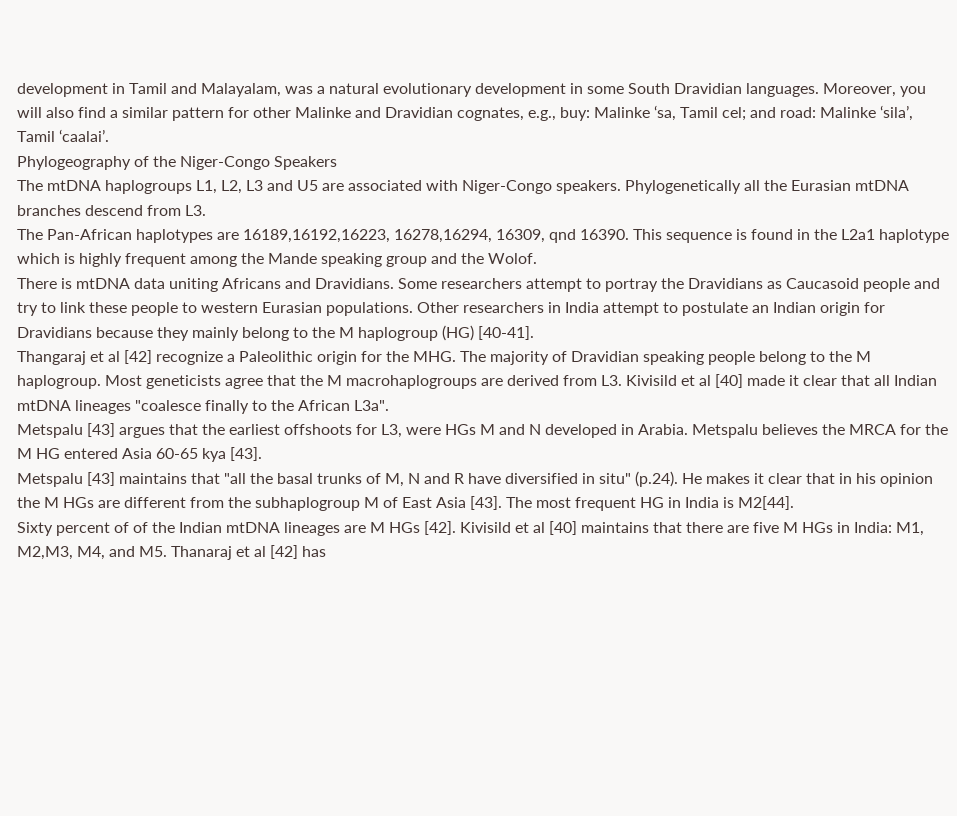development in Tamil and Malayalam, was a natural evolutionary development in some South Dravidian languages. Moreover, you will also find a similar pattern for other Malinke and Dravidian cognates, e.g., buy: Malinke ‘sa, Tamil cel; and road: Malinke ‘sila’, Tamil ‘caalai’.
Phylogeography of the Niger-Congo Speakers
The mtDNA haplogroups L1, L2, L3 and U5 are associated with Niger-Congo speakers. Phylogenetically all the Eurasian mtDNA branches descend from L3.
The Pan-African haplotypes are 16189,16192,16223, 16278,16294, 16309, qnd 16390. This sequence is found in the L2a1 haplotype which is highly frequent among the Mande speaking group and the Wolof.
There is mtDNA data uniting Africans and Dravidians. Some researchers attempt to portray the Dravidians as Caucasoid people and try to link these people to western Eurasian populations. Other researchers in India attempt to postulate an Indian origin for
Dravidians because they mainly belong to the M haplogroup (HG) [40-41].
Thangaraj et al [42] recognize a Paleolithic origin for the MHG. The majority of Dravidian speaking people belong to the M  haplogroup. Most geneticists agree that the M macrohaplogroups are derived from L3. Kivisild et al [40] made it clear that all Indian mtDNA lineages "coalesce finally to the African L3a".
Metspalu [43] argues that the earliest offshoots for L3, were HGs M and N developed in Arabia. Metspalu believes the MRCA for the M HG entered Asia 60-65 kya [43].
Metspalu [43] maintains that "all the basal trunks of M, N and R have diversified in situ" (p.24). He makes it clear that in his opinion the M HGs are different from the subhaplogroup M of East Asia [43]. The most frequent HG in India is M2[44].
Sixty percent of of the Indian mtDNA lineages are M HGs [42]. Kivisild et al [40] maintains that there are five M HGs in India: M1, M2,M3, M4, and M5. Thanaraj et al [42] has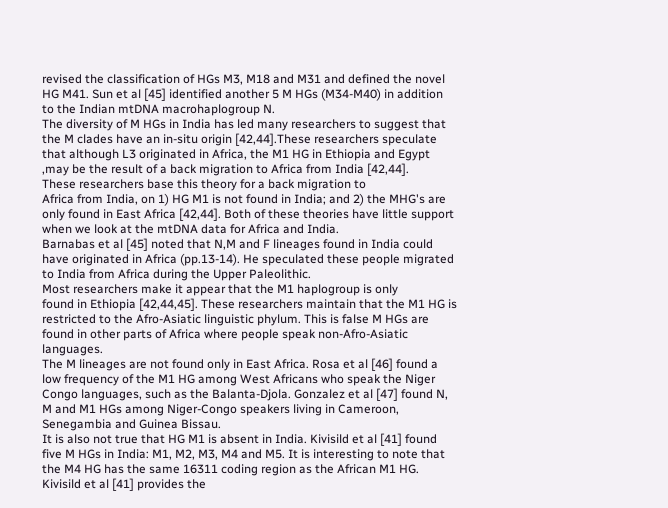revised the classification of HGs M3, M18 and M31 and defined the novel HG M41. Sun et al [45] identified another 5 M HGs (M34-M40) in addition to the Indian mtDNA macrohaplogroup N.
The diversity of M HGs in India has led many researchers to suggest that the M clades have an in-situ origin [42,44].These researchers speculate that although L3 originated in Africa, the M1 HG in Ethiopia and Egypt ,may be the result of a back migration to Africa from India [42,44].
These researchers base this theory for a back migration to
Africa from India, on 1) HG M1 is not found in India; and 2) the MHG's are only found in East Africa [42,44]. Both of these theories have little support when we look at the mtDNA data for Africa and India.
Barnabas et al [45] noted that N,M and F lineages found in India could have originated in Africa (pp.13-14). He speculated these people migrated to India from Africa during the Upper Paleolithic.
Most researchers make it appear that the M1 haplogroup is only
found in Ethiopia [42,44,45]. These researchers maintain that the M1 HG is restricted to the Afro-Asiatic linguistic phylum. This is false M HGs are found in other parts of Africa where people speak non-Afro-Asiatic languages.
The M lineages are not found only in East Africa. Rosa et al [46] found a low frequency of the M1 HG among West Africans who speak the Niger Congo languages, such as the Balanta-Djola. Gonzalez et al [47] found N, M and M1 HGs among Niger-Congo speakers living in Cameroon, Senegambia and Guinea Bissau.
It is also not true that HG M1 is absent in India. Kivisild et al [41] found five M HGs in India: M1, M2, M3, M4 and M5. It is interesting to note that the M4 HG has the same 16311 coding region as the African M1 HG.
Kivisild et al [41] provides the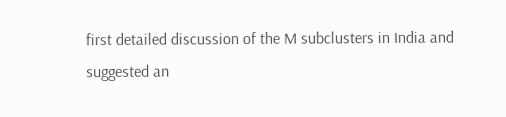first detailed discussion of the M subclusters in India and suggested an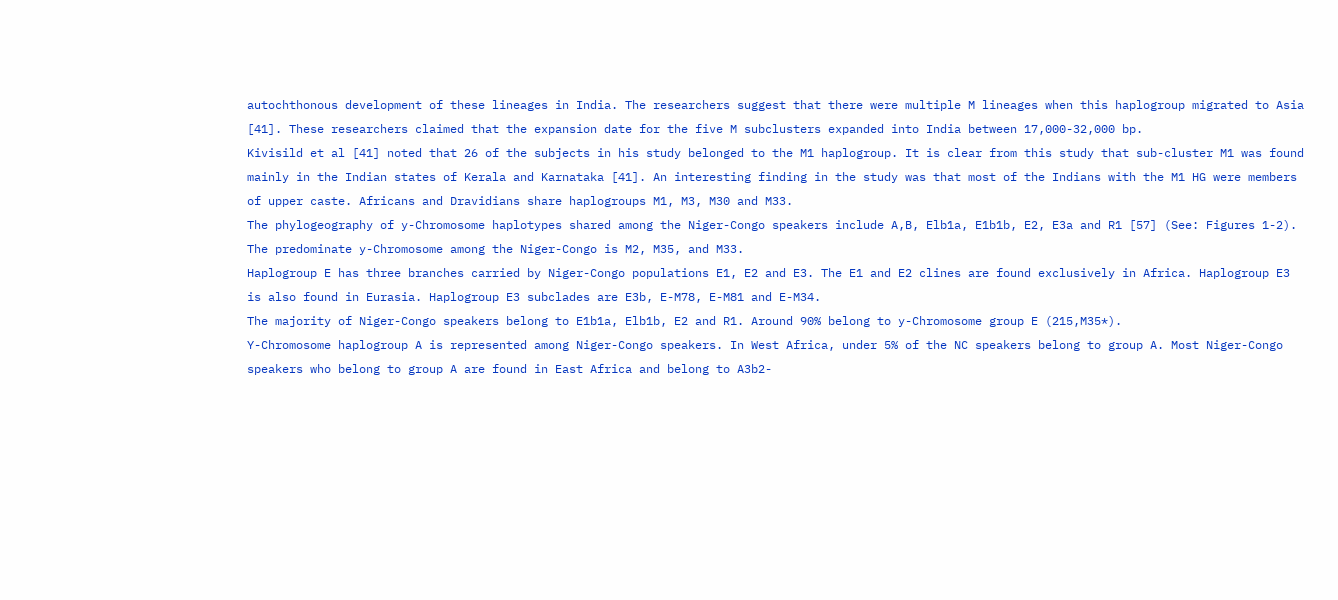autochthonous development of these lineages in India. The researchers suggest that there were multiple M lineages when this haplogroup migrated to Asia [41]. These researchers claimed that the expansion date for the five M subclusters expanded into India between 17,000-32,000 bp.
Kivisild et al [41] noted that 26 of the subjects in his study belonged to the M1 haplogroup. It is clear from this study that sub-cluster M1 was found mainly in the Indian states of Kerala and Karnataka [41]. An interesting finding in the study was that most of the Indians with the M1 HG were members of upper caste. Africans and Dravidians share haplogroups M1, M3, M30 and M33.
The phylogeography of y-Chromosome haplotypes shared among the Niger-Congo speakers include A,B, Elb1a, E1b1b, E2, E3a and R1 [57] (See: Figures 1-2). The predominate y-Chromosome among the Niger-Congo is M2, M35, and M33.
Haplogroup E has three branches carried by Niger-Congo populations E1, E2 and E3. The E1 and E2 clines are found exclusively in Africa. Haplogroup E3  is also found in Eurasia. Haplogroup E3 subclades are E3b, E-M78, E-M81 and E-M34.
The majority of Niger-Congo speakers belong to E1b1a, Elb1b, E2 and R1. Around 90% belong to y-Chromosome group E (215,M35*).
Y-Chromosome haplogroup A is represented among Niger-Congo speakers. In West Africa, under 5% of the NC speakers belong to group A. Most Niger-Congo speakers who belong to group A are found in East Africa and belong to A3b2-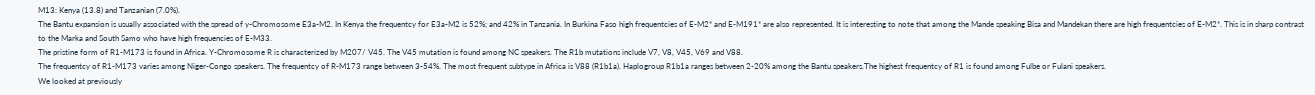M13: Kenya (13.8) and Tanzanian (7.0%).
The Bantu expansion is usually associated with the spread of y-Chromosome E3a-M2. In Kenya the frequentcy for E3a-M2 is 52%; and 42% in Tanzania. In Burkina Faso high frequentcies of E-M2* and E-M191* are also represented. It is interesting to note that among the Mande speaking Bisa and Mandekan there are high frequentcies of E-M2*. This is in sharp contrast to the Marka and South Samo who have high frequencies of E-M33.
The pristine form of R1-M173 is found in Africa. Y-Chromosome R is characterized by M207/ V45. The V45 mutation is found among NC speakers. The R1b mutations include V7, V8, V45, V69 and V88.
The frequentcy of R1-M173 varies among Niger-Congo speakers. The frequentcy of R-M173 range between 3-54%. The most frequent subtype in Africa is V88 (R1b1a). Haplogroup R1b1a ranges between 2-20% among the Bantu speakers.The highest frequentcy of R1 is found among Fulbe or Fulani speakers.
We looked at previously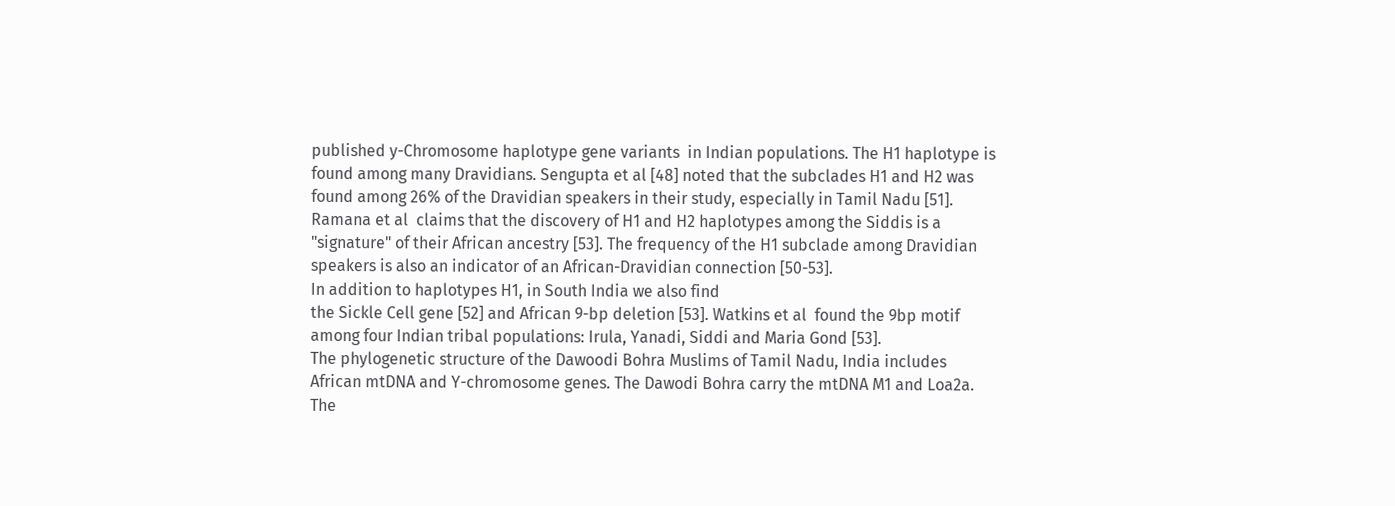published y-Chromosome haplotype gene variants  in Indian populations. The H1 haplotype is found among many Dravidians. Sengupta et al [48] noted that the subclades H1 and H2 was found among 26% of the Dravidian speakers in their study, especially in Tamil Nadu [51]. Ramana et al  claims that the discovery of H1 and H2 haplotypes among the Siddis is a "signature" of their African ancestry [53]. The frequency of the H1 subclade among Dravidian speakers is also an indicator of an African-Dravidian connection [50-53].
In addition to haplotypes H1, in South India we also find
the Sickle Cell gene [52] and African 9-bp deletion [53]. Watkins et al  found the 9bp motif among four Indian tribal populations: Irula, Yanadi, Siddi and Maria Gond [53].
The phylogenetic structure of the Dawoodi Bohra Muslims of Tamil Nadu, India includes African mtDNA and Y-chromosome genes. The Dawodi Bohra carry the mtDNA M1 and Loa2a. The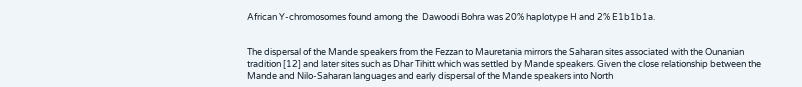African Y-chromosomes found among the  Dawoodi Bohra was 20% haplotype H and 2% E1b1b1a.


The dispersal of the Mande speakers from the Fezzan to Mauretania mirrors the Saharan sites associated with the Ounanian tradition [12] and later sites such as Dhar Tihitt which was settled by Mande speakers. Given the close relationship between the Mande and Nilo-Saharan languages and early dispersal of the Mande speakers into North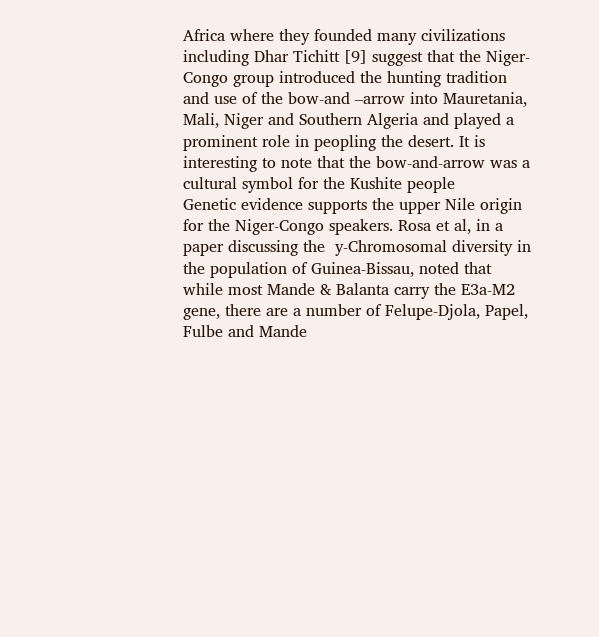Africa where they founded many civilizations including Dhar Tichitt [9] suggest that the Niger-Congo group introduced the hunting tradition and use of the bow-and –arrow into Mauretania, Mali, Niger and Southern Algeria and played a prominent role in peopling the desert. It is interesting to note that the bow-and-arrow was a cultural symbol for the Kushite people
Genetic evidence supports the upper Nile origin for the Niger-Congo speakers. Rosa et al, in a paper discussing the  y-Chromosomal diversity in the population of Guinea-Bissau, noted that while most Mande & Balanta carry the E3a-M2 gene, there are a number of Felupe-Djola, Papel, Fulbe and Mande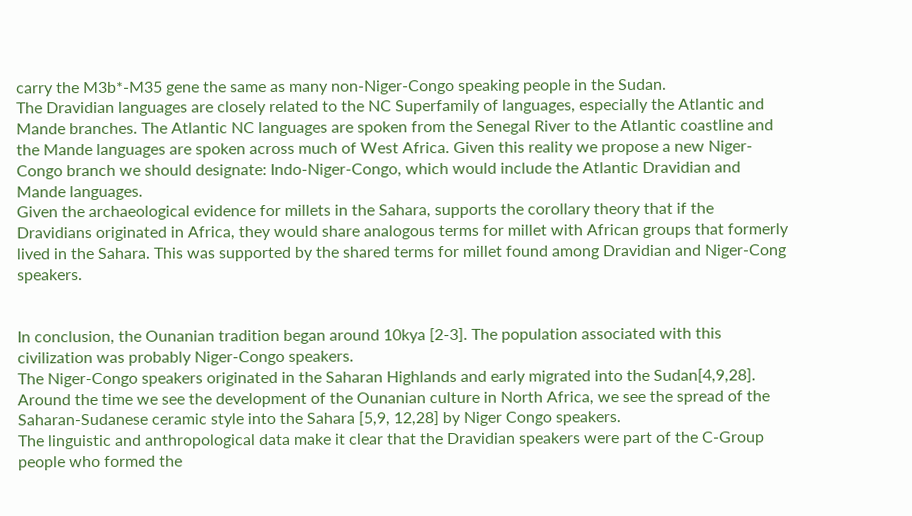carry the M3b*-M35 gene the same as many non-Niger-Congo speaking people in the Sudan.
The Dravidian languages are closely related to the NC Superfamily of languages, especially the Atlantic and Mande branches. The Atlantic NC languages are spoken from the Senegal River to the Atlantic coastline and the Mande languages are spoken across much of West Africa. Given this reality we propose a new Niger-Congo branch we should designate: Indo-Niger-Congo, which would include the Atlantic Dravidian and Mande languages.
Given the archaeological evidence for millets in the Sahara, supports the corollary theory that if the Dravidians originated in Africa, they would share analogous terms for millet with African groups that formerly lived in the Sahara. This was supported by the shared terms for millet found among Dravidian and Niger-Cong speakers.


In conclusion, the Ounanian tradition began around 10kya [2-3]. The population associated with this civilization was probably Niger-Congo speakers.
The Niger-Congo speakers originated in the Saharan Highlands and early migrated into the Sudan[4,9,28]. Around the time we see the development of the Ounanian culture in North Africa, we see the spread of the Saharan-Sudanese ceramic style into the Sahara [5,9, 12,28] by Niger Congo speakers.
The linguistic and anthropological data make it clear that the Dravidian speakers were part of the C-Group people who formed the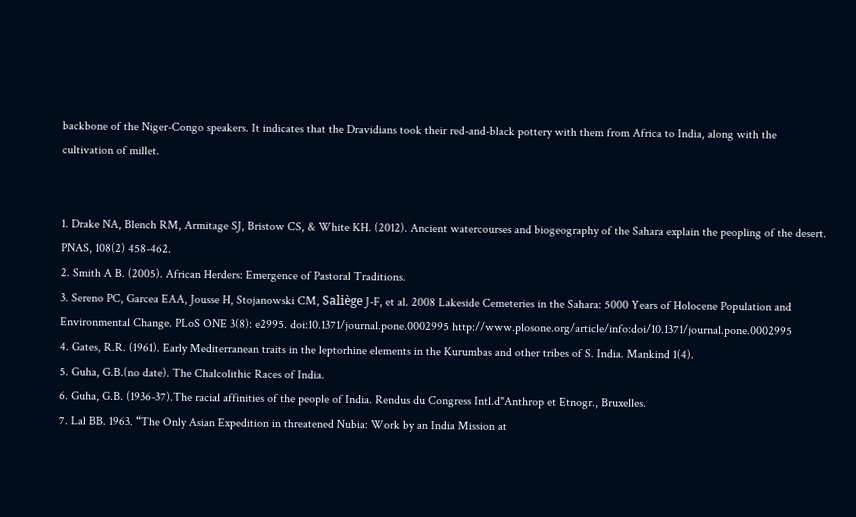backbone of the Niger-Congo speakers. It indicates that the Dravidians took their red-and-black pottery with them from Africa to India, along with the cultivation of millet.


1. Drake NA, Blench RM, Armitage SJ, Bristow CS, & White KH. (2012). Ancient watercourses and biogeography of the Sahara explain the peopling of the desert. PNAS, 108(2) 458-462.
2. Smith A B. (2005). African Herders: Emergence of Pastoral Traditions.
3. Sereno PC, Garcea EAA, Jousse H, Stojanowski CM, Saliège J-F, et al. 2008 Lakeside Cemeteries in the Sahara: 5000 Years of Holocene Population and Environmental Change. PLoS ONE 3(8): e2995. doi:10.1371/journal.pone.0002995 http://www.plosone.org/article/info:doi/10.1371/journal.pone.0002995
4. Gates, R.R. (1961). Early Mediterranean traits in the leptorhine elements in the Kurumbas and other tribes of S. India. Mankind 1(4).
5. Guha, G.B.(no date). The Chalcolithic Races of India.
6. Guha, G.B. (1936-37).The racial affinities of the people of India. Rendus du Congress Intl.d"Anthrop et Etnogr., Bruxelles.
7. Lal BB. 1963. “The Only Asian Expedition in threatened Nubia: Work by an India Mission at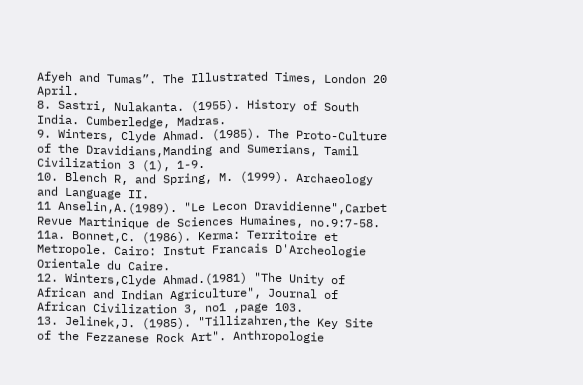Afyeh and Tumas”. The Illustrated Times, London 20 April.
8. Sastri, Nulakanta. (1955). History of South India. Cumberledge, Madras.
9. Winters, Clyde Ahmad. (1985). The Proto-Culture of the Dravidians,Manding and Sumerians, Tamil Civilization 3 (1), 1-9.
10. Blench R, and Spring, M. (1999). Archaeology and Language II.
11 Anselin,A.(1989). "Le Lecon Dravidienne",Carbet Revue Martinique de Sciences Humaines, no.9:7-58.
11a. Bonnet,C. (1986). Kerma: Territoire et Metropole. Cairo: Instut Francais D'Archeologie Orientale du Caire.
12. Winters,Clyde Ahmad.(1981) "The Unity of African and Indian Agriculture", Journal of African Civilization 3, no1 ,page 103.
13. Jelinek,J. (1985). "Tillizahren,the Key Site of the Fezzanese Rock Art". Anthropologie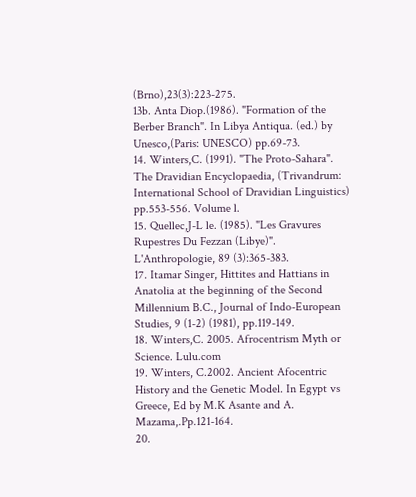(Brno),23(3):223-275.
13b. Anta Diop.(1986). "Formation of the Berber Branch". In Libya Antiqua. (ed.) by Unesco,(Paris: UNESCO) pp.69-73.
14. Winters,C. (1991). "The Proto-Sahara". The Dravidian Encyclopaedia, (Trivandrum: International School of Dravidian Linguistics) pp.553-556. Volume l.
15. Quellec,J-L le. (1985). "Les Gravures Rupestres Du Fezzan (Libye)". L'Anthropologie, 89 (3):365-383.
17. Itamar Singer, Hittites and Hattians in Anatolia at the beginning of the Second Millennium B.C., Journal of Indo-European Studies, 9 (1-2) (1981), pp.119-149.
18. Winters,C. 2005. Afrocentrism Myth or Science. Lulu.com
19. Winters, C.2002. Ancient Afocentric History and the Genetic Model. In Egypt vs Greece, Ed by M.K Asante and A. Mazama,.Pp.121-164.
20.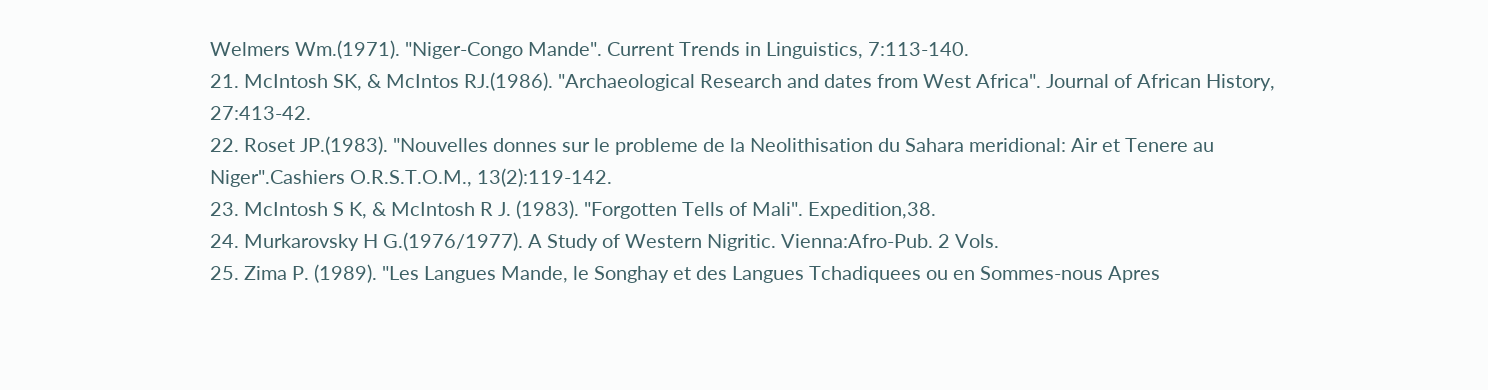Welmers Wm.(1971). "Niger-Congo Mande". Current Trends in Linguistics, 7:113-140.
21. McIntosh SK, & McIntos RJ.(1986). "Archaeological Research and dates from West Africa". Journal of African History, 27:413-42.
22. Roset JP.(1983). "Nouvelles donnes sur le probleme de la Neolithisation du Sahara meridional: Air et Tenere au Niger".Cashiers O.R.S.T.O.M., 13(2):119-142.
23. McIntosh S K, & McIntosh R J. (1983). "Forgotten Tells of Mali". Expedition,38.
24. Murkarovsky H G.(1976/1977). A Study of Western Nigritic. Vienna:Afro-Pub. 2 Vols.
25. Zima P. (1989). "Les Langues Mande, le Songhay et des Langues Tchadiquees ou en Sommes-nous Apres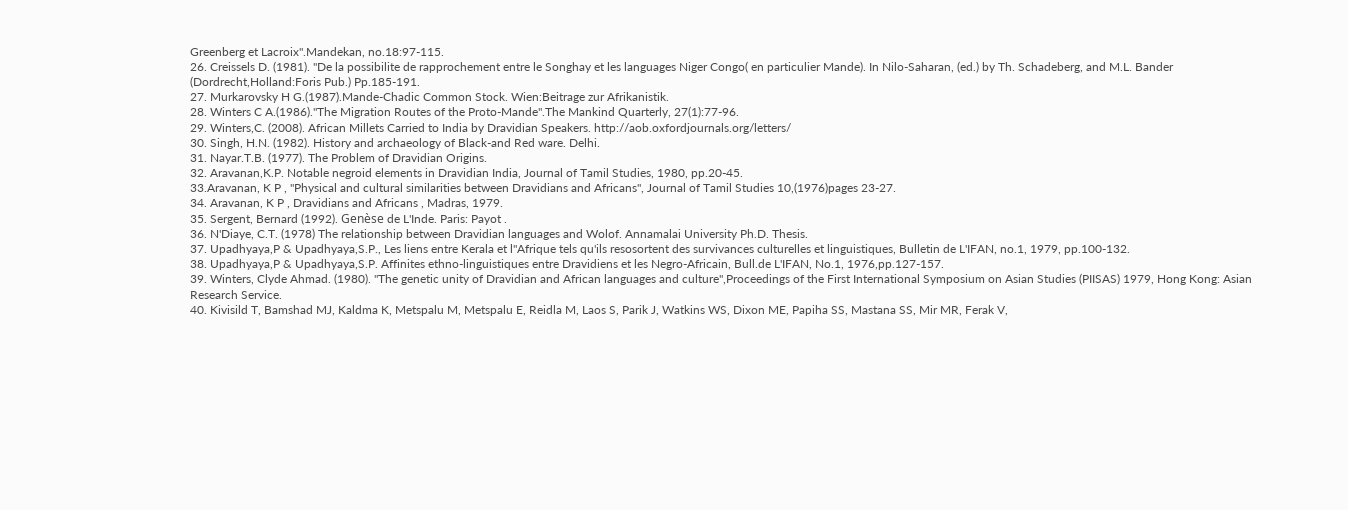Greenberg et Lacroix".Mandekan, no.18:97-115.
26. Creissels D. (1981). "De la possibilite de rapprochement entre le Songhay et les languages Niger Congo( en particulier Mande). In Nilo-Saharan, (ed.) by Th. Schadeberg, and M.L. Bander (Dordrecht,Holland:Foris Pub.) Pp.185-191.
27. Murkarovsky H G.(1987).Mande-Chadic Common Stock. Wien:Beitrage zur Afrikanistik.
28. Winters C A.(1986)."The Migration Routes of the Proto-Mande".The Mankind Quarterly, 27(1):77-96.
29. Winters,C. (2008). African Millets Carried to India by Dravidian Speakers. http://aob.oxfordjournals.org/letters/
30. Singh, H.N. (1982). History and archaeology of Black-and Red ware. Delhi.
31. Nayar.T.B. (1977). The Problem of Dravidian Origins.
32. Aravanan,K.P. Notable negroid elements in Dravidian India, Journal of Tamil Studies, 1980, pp.20-45.
33.Aravanan, K P , "Physical and cultural similarities between Dravidians and Africans", Journal of Tamil Studies 10,(1976)pages 23-27.
34. Aravanan, K P , Dravidians and Africans , Madras, 1979.
35. Sergent, Bernard (1992). Genèse de L'Inde. Paris: Payot .
36. N'Diaye, C.T. (1978) The relationship between Dravidian languages and Wolof. Annamalai University Ph.D. Thesis.
37. Upadhyaya,P & Upadhyaya,S.P., Les liens entre Kerala et l"Afrique tels qu'ils resosortent des survivances culturelles et linguistiques, Bulletin de L'IFAN, no.1, 1979, pp.100-132.
38. Upadhyaya,P & Upadhyaya,S.P. Affinites ethno-linguistiques entre Dravidiens et les Negro-Africain, Bull.de L'IFAN, No.1, 1976,pp.127-157.
39. Winters, Clyde Ahmad. (1980). "The genetic unity of Dravidian and African languages and culture",Proceedings of the First International Symposium on Asian Studies (PIISAS) 1979, Hong Kong: Asian Research Service.
40. Kivisild T, Bamshad MJ, Kaldma K, Metspalu M, Metspalu E, Reidla M, Laos S, Parik J, Watkins WS, Dixon ME, Papiha SS, Mastana SS, Mir MR, Ferak V,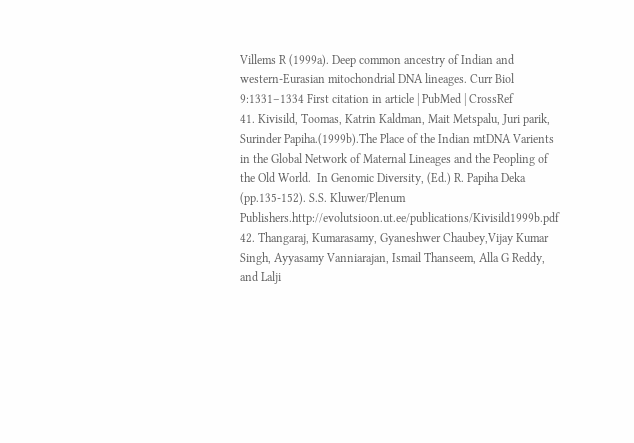Villems R (1999a). Deep common ancestry of Indian and western-Eurasian mitochondrial DNA lineages. Curr Biol 9:1331–1334 First citation in article | PubMed | CrossRef
41. Kivisild, Toomas, Katrin Kaldman, Mait Metspalu, Juri parik, Surinder Papiha.(1999b).The Place of the Indian mtDNA Varients in the Global Network of Maternal Lineages and the Peopling of the Old World.  In Genomic Diversity, (Ed.) R. Papiha Deka (pp.135-152). S.S. Kluwer/Plenum Publishers.http://evolutsioon.ut.ee/publications/Kivisild1999b.pdf
42. Thangaraj, Kumarasamy, Gyaneshwer Chaubey,Vijay Kumar Singh, Ayyasamy Vanniarajan, Ismail Thanseem, Alla G Reddy, and Lalji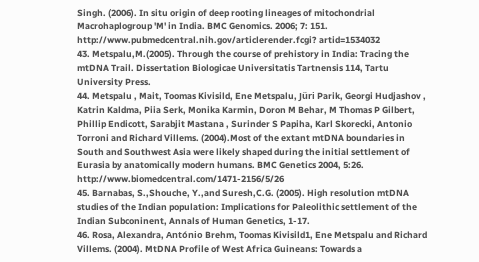Singh. (2006). In situ origin of deep rooting lineages of mitochondrial Macrohaplogroup 'M' in India. BMC Genomics. 2006; 7: 151. http://www.pubmedcentral.nih.gov/articlerender.fcgi? artid=1534032
43. Metspalu,M.(2005). Through the course of prehistory in India: Tracing the mtDNA Trail. Dissertation Biologicae Universitatis Tartnensis 114, Tartu University Press.
44. Metspalu , Mait, Toomas Kivisild, Ene Metspalu, Jüri Parik, Georgi Hudjashov , Katrin Kaldma, Piia Serk, Monika Karmin, Doron M Behar, M Thomas P Gilbert, Phillip Endicott, Sarabjit Mastana , Surinder S Papiha, Karl Skorecki, Antonio Torroni and Richard Villems. (2004).Most of the extant mtDNA boundaries in South and Southwest Asia were likely shaped during the initial settlement of Eurasia by anatomically modern humans. BMC Genetics 2004, 5:26. http://www.biomedcentral.com/1471-2156/5/26
45. Barnabas, S.,Shouche, Y.,and Suresh,C.G. (2005). High resolution mtDNA studies of the Indian population: Implications for Paleolithic settlement of the Indian Subconinent, Annals of Human Genetics, 1-17.
46. Rosa, Alexandra, António Brehm, Toomas Kivisild1, Ene Metspalu and Richard Villems. (2004). MtDNA Profile of West Africa Guineans: Towards a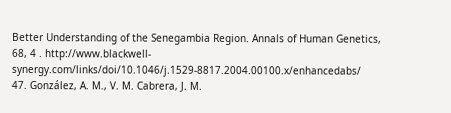Better Understanding of the Senegambia Region. Annals of Human Genetics, 68, 4 . http://www.blackwell-synergy.com/links/doi/10.1046/j.1529-8817.2004.00100.x/enhancedabs/
47. González, A. M., V. M. Cabrera, J. M.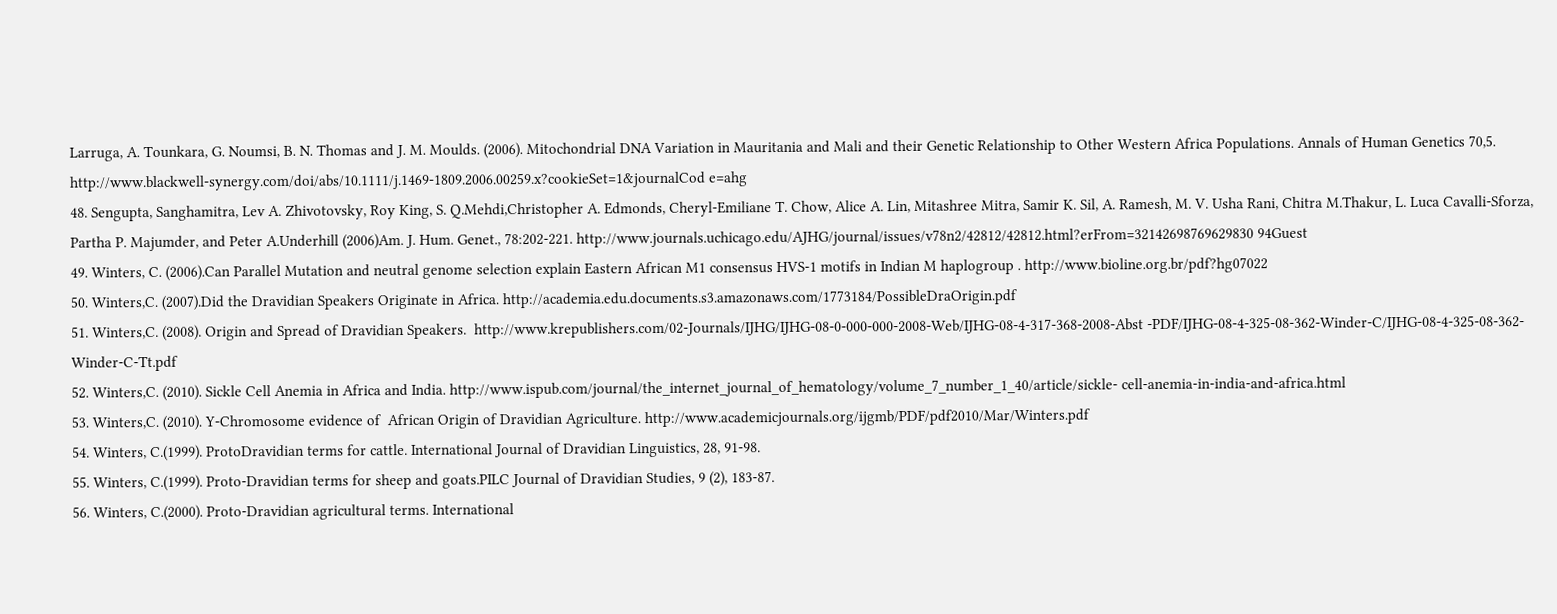Larruga, A. Tounkara, G. Noumsi, B. N. Thomas and J. M. Moulds. (2006). Mitochondrial DNA Variation in Mauritania and Mali and their Genetic Relationship to Other Western Africa Populations. Annals of Human Genetics 70,5. http://www.blackwell-synergy.com/doi/abs/10.1111/j.1469-1809.2006.00259.x?cookieSet=1&journalCod e=ahg
48. Sengupta, Sanghamitra, Lev A. Zhivotovsky, Roy King, S. Q.Mehdi,Christopher A. Edmonds, Cheryl-Emiliane T. Chow, Alice A. Lin, Mitashree Mitra, Samir K. Sil, A. Ramesh, M. V. Usha Rani, Chitra M.Thakur, L. Luca Cavalli-Sforza, Partha P. Majumder, and Peter A.Underhill (2006)Am. J. Hum. Genet., 78:202-221. http://www.journals.uchicago.edu/AJHG/journal/issues/v78n2/42812/42812.html?erFrom=32142698769629830 94Guest
49. Winters, C. (2006).Can Parallel Mutation and neutral genome selection explain Eastern African M1 consensus HVS-1 motifs in Indian M haplogroup . http://www.bioline.org.br/pdf?hg07022
50. Winters,C. (2007).Did the Dravidian Speakers Originate in Africa. http://academia.edu.documents.s3.amazonaws.com/1773184/PossibleDraOrigin.pdf
51. Winters,C. (2008). Origin and Spread of Dravidian Speakers.  http://www.krepublishers.com/02-Journals/IJHG/IJHG-08-0-000-000-2008-Web/IJHG-08-4-317-368-2008-Abst -PDF/IJHG-08-4-325-08-362-Winder-C/IJHG-08-4-325-08-362-Winder-C-Tt.pdf
52. Winters,C. (2010). Sickle Cell Anemia in Africa and India. http://www.ispub.com/journal/the_internet_journal_of_hematology/volume_7_number_1_40/article/sickle- cell-anemia-in-india-and-africa.html
53. Winters,C. (2010). Y-Chromosome evidence of  African Origin of Dravidian Agriculture. http://www.academicjournals.org/ijgmb/PDF/pdf2010/Mar/Winters.pdf
54. Winters, C.(1999). ProtoDravidian terms for cattle. International Journal of Dravidian Linguistics, 28, 91-98.
55. Winters, C.(1999). Proto-Dravidian terms for sheep and goats.PILC Journal of Dravidian Studies, 9 (2), 183-87.
56. Winters, C.(2000). Proto-Dravidian agricultural terms. International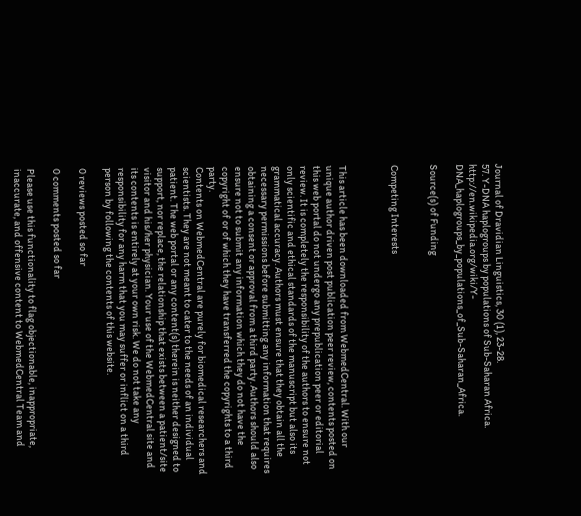Journal of Dravidian Linguistics, 30 (1), 23-28.
57. Y-DNA haplogroups by populations of Sub-Saharan Africa. http://en.wikipedia.org/wiki/Y-DNA_haplogroups_by_populations_of_Sub-Saharan_Africa.

Source(s) of Funding


Competing Interests



This article has been downloaded from WebmedCentral. With our unique author driven post publication peer review, contents posted on this web portal do not undergo any prepublication peer or editorial review. It is completely the responsibility of the authors to ensure not only scientific and ethical standards of the manuscript but also its grammatical accuracy. Authors must ensure that they obtain all the necessary permissions before submitting any information that requires obtaining a consent or approval from a third party. Authors should also ensure not to submit any information which they do not have the copyright of or of which they have transferred the copyrights to a third party.
Contents on WebmedCentral are purely for biomedical researchers and scientists. They are not meant to cater to the needs of an individual patient. The web portal or any content(s) therein is neither designed to support, nor replace, the relationship that exists between a patient/site visitor and his/her physician. Your use of the WebmedCentral site and its contents is entirely at your own risk. We do not take any responsibility for any harm that you may suffer or inflict on a third person by following the contents of this website.

0 reviews posted so far

0 comments posted so far

Please use this functionality to flag objectionable, inappropriate, inaccurate, and offensive content to WebmedCentral Team and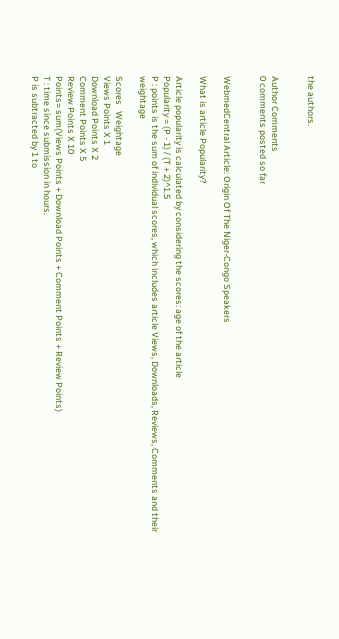the authors.


Author Comments
0 comments posted so far


WebmedCentral Article: Origin Of The Niger-Congo Speakers

What is article Popularity?

Article popularity is calculated by considering the scores: age of the article
Popularity = (P - 1) / (T + 2)^1.5
P : points is the sum of individual scores, which includes article Views, Downloads, Reviews, Comments and their weightage

Scores   Weightage
Views Points X 1
Download Points X 2
Comment Points X 5
Review Points X 10
Points= sum(Views Points + Download Points + Comment Points + Review Points)
T : time since submission in hours.
P is subtracted by 1 to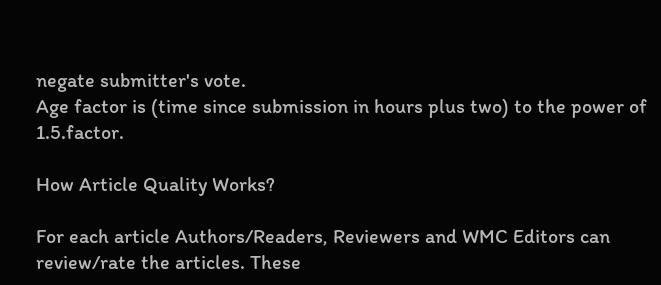negate submitter's vote.
Age factor is (time since submission in hours plus two) to the power of 1.5.factor.

How Article Quality Works?

For each article Authors/Readers, Reviewers and WMC Editors can review/rate the articles. These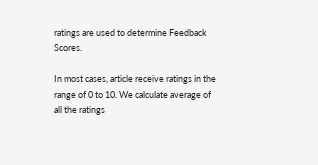ratings are used to determine Feedback Scores.

In most cases, article receive ratings in the range of 0 to 10. We calculate average of all the ratings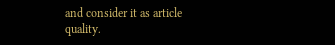and consider it as article quality.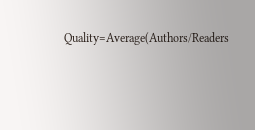Quality=Average(Authors/Readers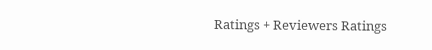Ratings + Reviewers Ratings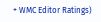+ WMC Editor Ratings)